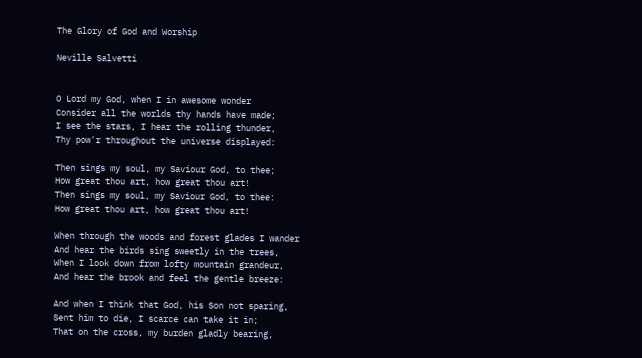The Glory of God and Worship

Neville Salvetti


O Lord my God, when I in awesome wonder
Consider all the worlds thy hands have made;
I see the stars, I hear the rolling thunder,
Thy pow'r throughout the universe displayed:

Then sings my soul, my Saviour God, to thee;
How great thou art, how great thou art!
Then sings my soul, my Saviour God, to thee:
How great thou art, how great thou art!

When through the woods and forest glades I wander
And hear the birds sing sweetly in the trees,
When I look down from lofty mountain grandeur,
And hear the brook and feel the gentle breeze:

And when I think that God, his Son not sparing,
Sent him to die, I scarce can take it in;
That on the cross, my burden gladly bearing,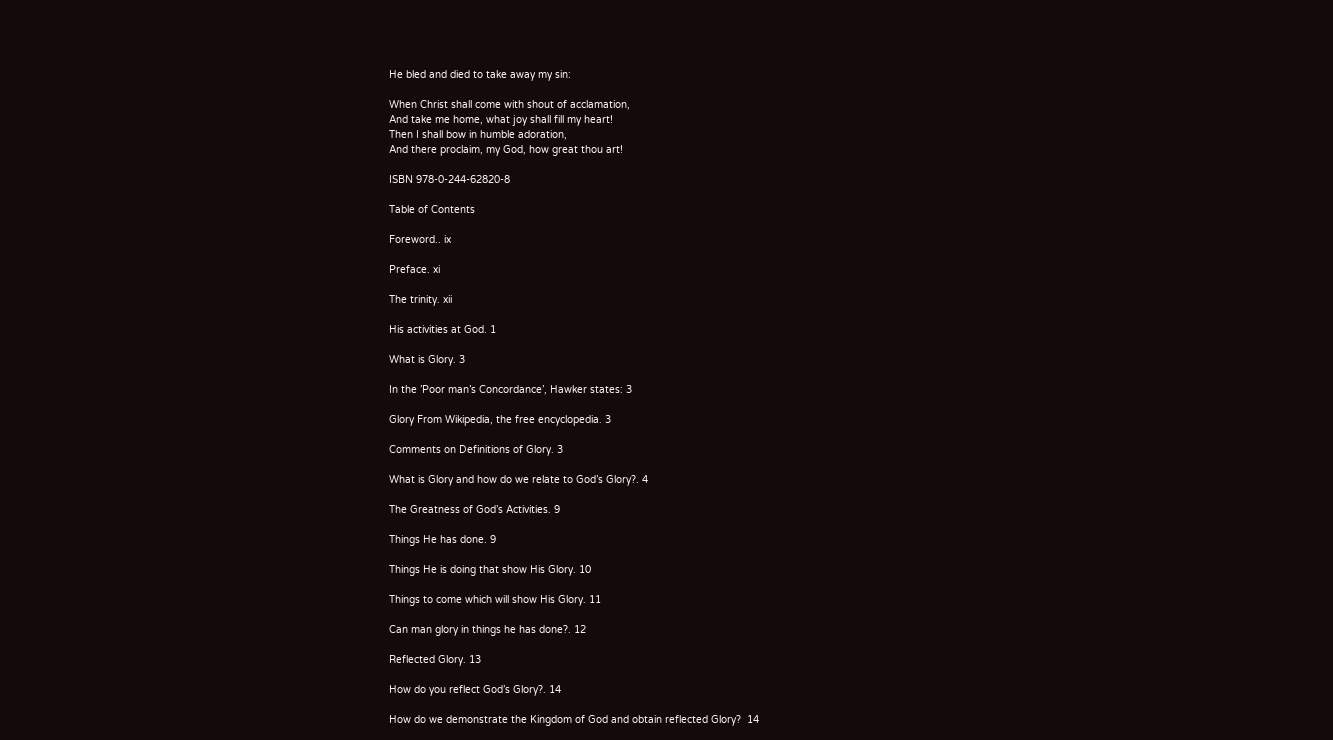He bled and died to take away my sin:

When Christ shall come with shout of acclamation,
And take me home, what joy shall fill my heart!
Then I shall bow in humble adoration,
And there proclaim, my God, how great thou art!

ISBN 978-0-244-62820-8

Table of Contents

Foreword.. ix

Preface. xi

The trinity. xii

His activities at God. 1

What is Glory. 3

In the ’Poor man’s Concordance’, Hawker states: 3

Glory From Wikipedia, the free encyclopedia. 3

Comments on Definitions of Glory. 3

What is Glory and how do we relate to God’s Glory?. 4

The Greatness of God’s Activities. 9

Things He has done. 9

Things He is doing that show His Glory. 10

Things to come which will show His Glory. 11

Can man glory in things he has done?. 12

Reflected Glory. 13

How do you reflect God’s Glory?. 14

How do we demonstrate the Kingdom of God and obtain reflected Glory?  14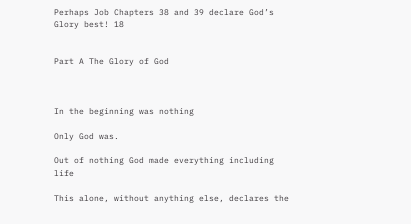Perhaps Job Chapters 38 and 39 declare God’s Glory best! 18


Part A The Glory of God



In the beginning was nothing

Only God was.

Out of nothing God made everything including life

This alone, without anything else, declares the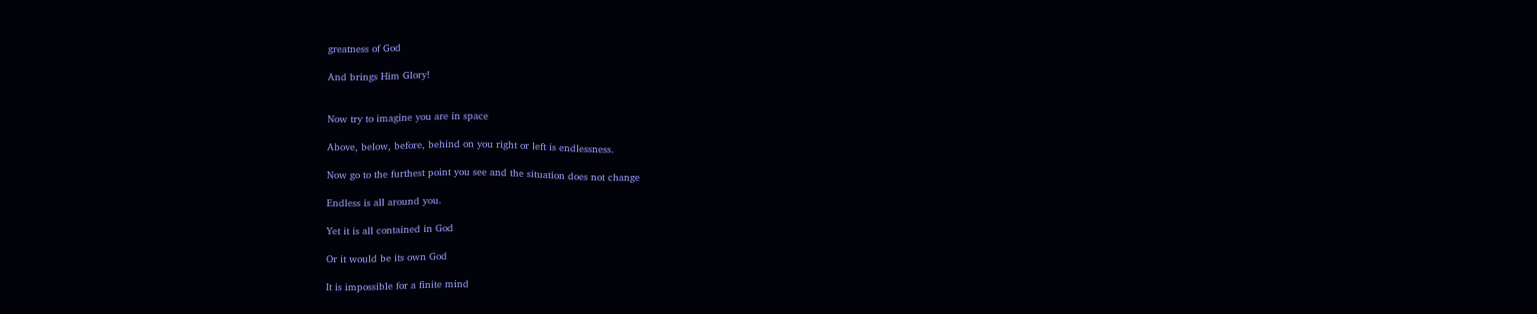greatness of God

And brings Him Glory!


Now try to imagine you are in space

Above, below, before, behind on you right or left is endlessness.

Now go to the furthest point you see and the situation does not change

Endless is all around you.

Yet it is all contained in God

Or it would be its own God

It is impossible for a finite mind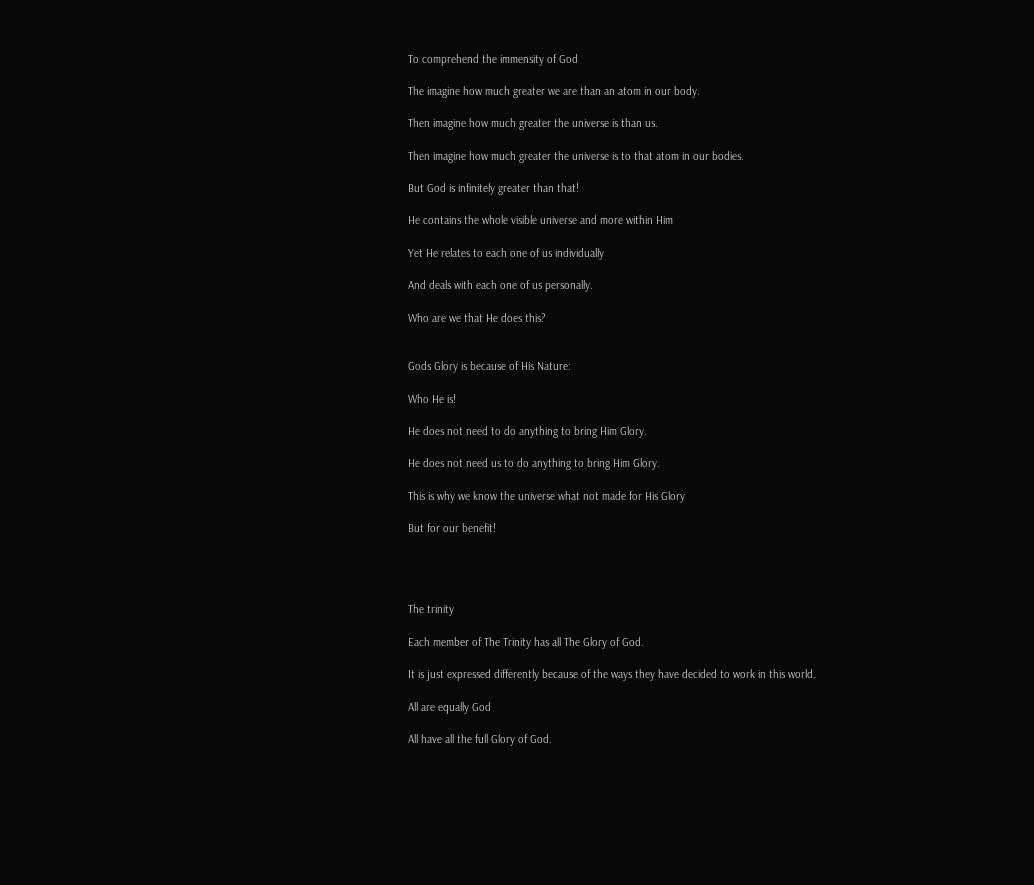To comprehend the immensity of God

The imagine how much greater we are than an atom in our body.

Then imagine how much greater the universe is than us.

Then imagine how much greater the universe is to that atom in our bodies.

But God is infinitely greater than that!

He contains the whole visible universe and more within Him

Yet He relates to each one of us individually

And deals with each one of us personally.

Who are we that He does this?


Gods Glory is because of His Nature:

Who He is!

He does not need to do anything to bring Him Glory.

He does not need us to do anything to bring Him Glory.

This is why we know the universe what not made for His Glory

But for our benefit!




The trinity

Each member of The Trinity has all The Glory of God.

It is just expressed differently because of the ways they have decided to work in this world.

All are equally God

All have all the full Glory of God.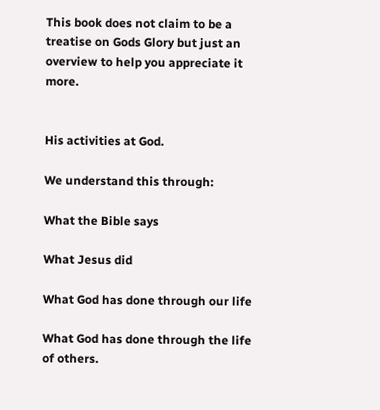This book does not claim to be a treatise on Gods Glory but just an overview to help you appreciate it more.


His activities at God.

We understand this through:

What the Bible says

What Jesus did

What God has done through our life

What God has done through the life of others.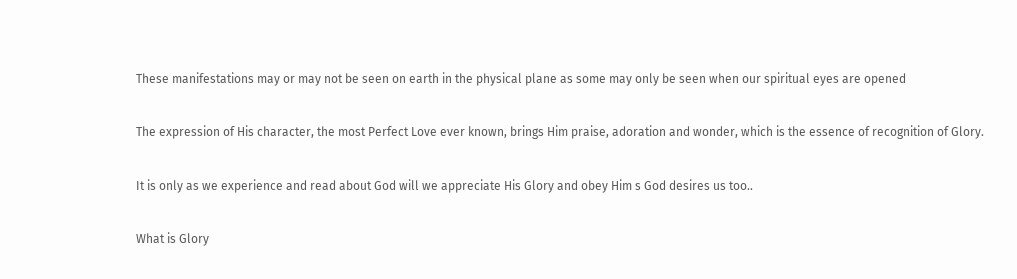These manifestations may or may not be seen on earth in the physical plane as some may only be seen when our spiritual eyes are opened

The expression of His character, the most Perfect Love ever known, brings Him praise, adoration and wonder, which is the essence of recognition of Glory.

It is only as we experience and read about God will we appreciate His Glory and obey Him s God desires us too..

What is Glory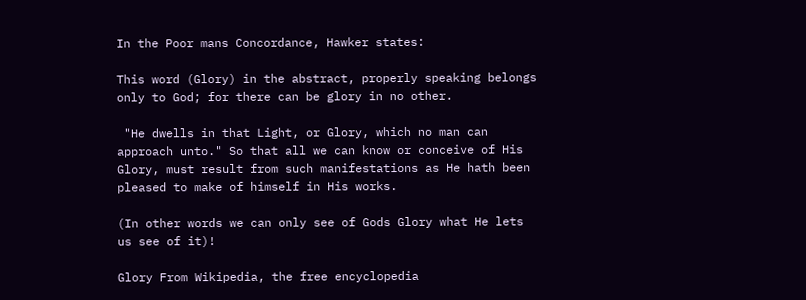In the Poor mans Concordance, Hawker states:

This word (Glory) in the abstract, properly speaking belongs only to God; for there can be glory in no other.

 "He dwells in that Light, or Glory, which no man can approach unto." So that all we can know or conceive of His Glory, must result from such manifestations as He hath been pleased to make of himself in His works.

(In other words we can only see of Gods Glory what He lets us see of it)!

Glory From Wikipedia, the free encyclopedia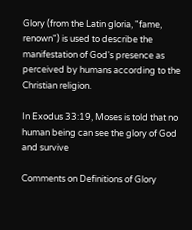Glory (from the Latin gloria, "fame, renown") is used to describe the manifestation of God's presence as perceived by humans according to the Christian religion.

In Exodus 33:19, Moses is told that no human being can see the glory of God and survive

Comments on Definitions of Glory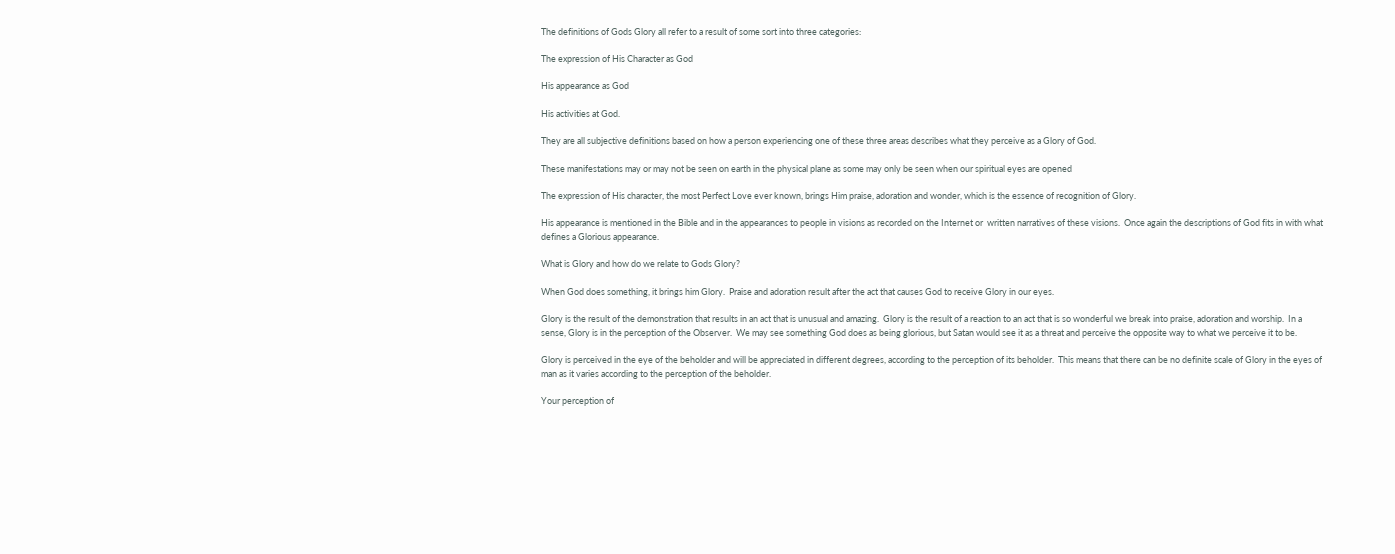The definitions of Gods Glory all refer to a result of some sort into three categories:

The expression of His Character as God

His appearance as God

His activities at God.

They are all subjective definitions based on how a person experiencing one of these three areas describes what they perceive as a Glory of God.

These manifestations may or may not be seen on earth in the physical plane as some may only be seen when our spiritual eyes are opened

The expression of His character, the most Perfect Love ever known, brings Him praise, adoration and wonder, which is the essence of recognition of Glory.

His appearance is mentioned in the Bible and in the appearances to people in visions as recorded on the Internet or  written narratives of these visions.  Once again the descriptions of God fits in with what defines a Glorious appearance.

What is Glory and how do we relate to Gods Glory?

When God does something, it brings him Glory.  Praise and adoration result after the act that causes God to receive Glory in our eyes.

Glory is the result of the demonstration that results in an act that is unusual and amazing.  Glory is the result of a reaction to an act that is so wonderful we break into praise, adoration and worship.  In a sense, Glory is in the perception of the Observer.  We may see something God does as being glorious, but Satan would see it as a threat and perceive the opposite way to what we perceive it to be.

Glory is perceived in the eye of the beholder and will be appreciated in different degrees, according to the perception of its beholder.  This means that there can be no definite scale of Glory in the eyes of man as it varies according to the perception of the beholder.

Your perception of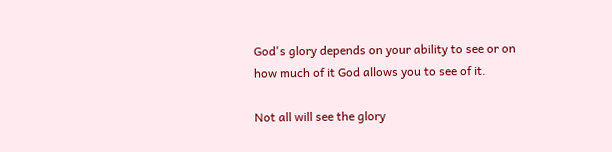God's glory depends on your ability to see or on how much of it God allows you to see of it.

Not all will see the glory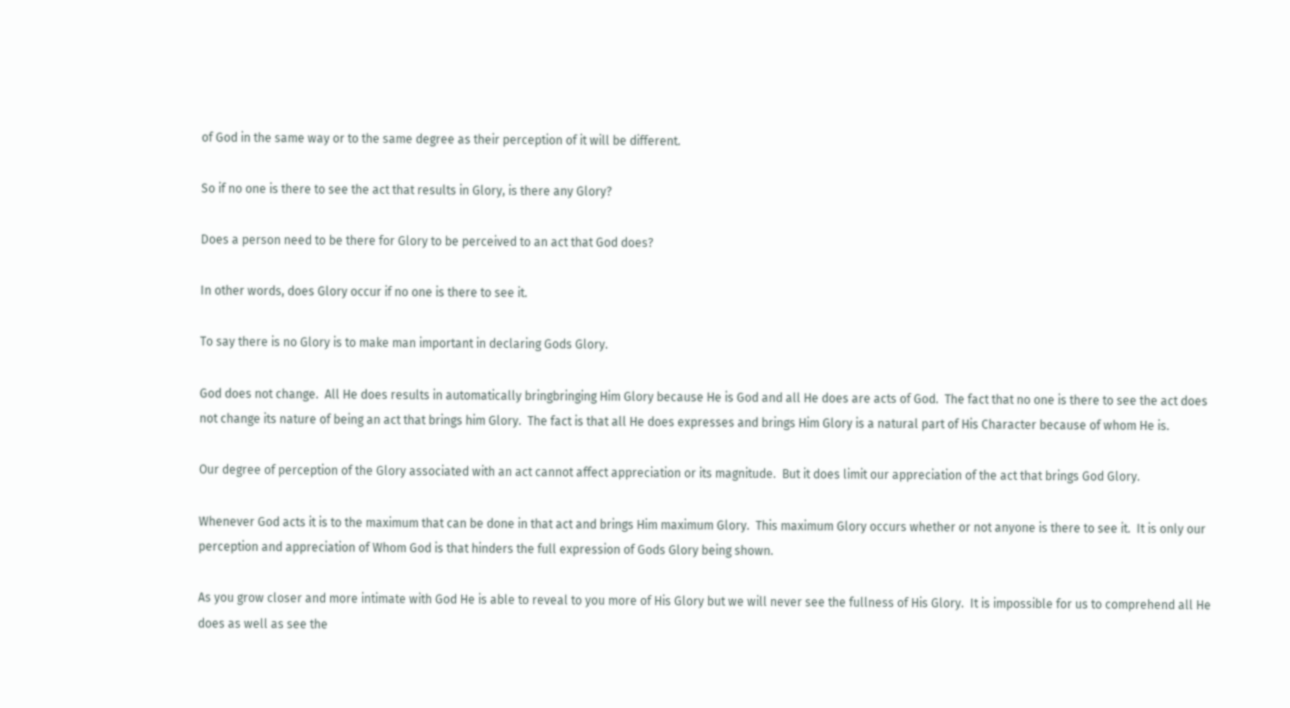of God in the same way or to the same degree as their perception of it will be different.

So if no one is there to see the act that results in Glory, is there any Glory?

Does a person need to be there for Glory to be perceived to an act that God does?

In other words, does Glory occur if no one is there to see it.

To say there is no Glory is to make man important in declaring Gods Glory.

God does not change.  All He does results in automatically bringbringing Him Glory because He is God and all He does are acts of God.  The fact that no one is there to see the act does not change its nature of being an act that brings him Glory.  The fact is that all He does expresses and brings Him Glory is a natural part of His Character because of whom He is.

Our degree of perception of the Glory associated with an act cannot affect appreciation or its magnitude.  But it does limit our appreciation of the act that brings God Glory.

Whenever God acts it is to the maximum that can be done in that act and brings Him maximum Glory.  This maximum Glory occurs whether or not anyone is there to see it.  It is only our perception and appreciation of Whom God is that hinders the full expression of Gods Glory being shown.

As you grow closer and more intimate with God He is able to reveal to you more of His Glory but we will never see the fullness of His Glory.  It is impossible for us to comprehend all He does as well as see the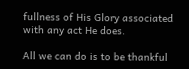fullness of His Glory associated with any act He does.

All we can do is to be thankful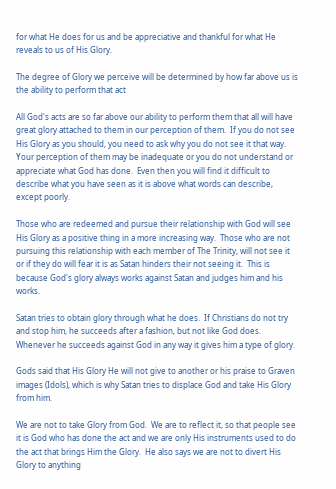for what He does for us and be appreciative and thankful for what He reveals to us of His Glory.

The degree of Glory we perceive will be determined by how far above us is the ability to perform that act

All God's acts are so far above our ability to perform them that all will have great glory attached to them in our perception of them.  If you do not see His Glory as you should, you need to ask why you do not see it that way.  Your perception of them may be inadequate or you do not understand or appreciate what God has done.  Even then you will find it difficult to describe what you have seen as it is above what words can describe, except poorly.

Those who are redeemed and pursue their relationship with God will see His Glory as a positive thing in a more increasing way.  Those who are not pursuing this relationship with each member of The Trinity, will not see it or if they do will fear it is as Satan hinders their not seeing it.  This is because God's glory always works against Satan and judges him and his works.

Satan tries to obtain glory through what he does.  If Christians do not try and stop him, he succeeds after a fashion, but not like God does.  Whenever he succeeds against God in any way it gives him a type of glory.

Gods said that His Glory He will not give to another or his praise to Graven images (Idols), which is why Satan tries to displace God and take His Glory from him.

We are not to take Glory from God.  We are to reflect it, so that people see it is God who has done the act and we are only His instruments used to do the act that brings Him the Glory.  He also says we are not to divert His Glory to anything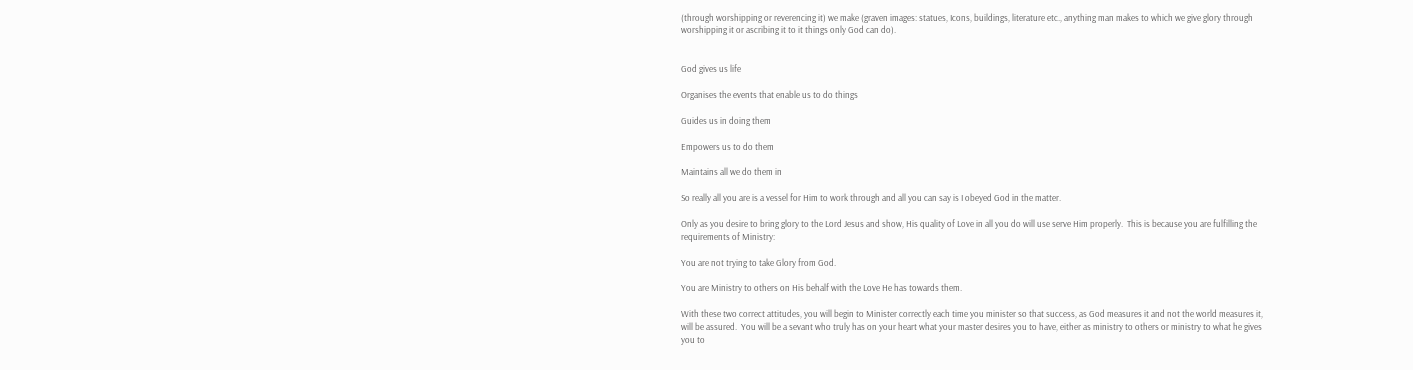(through worshipping or reverencing it) we make (graven images: statues, Icons, buildings, literature etc., anything man makes to which we give glory through worshipping it or ascribing it to it things only God can do).


God gives us life

Organises the events that enable us to do things

Guides us in doing them

Empowers us to do them

Maintains all we do them in

So really all you are is a vessel for Him to work through and all you can say is I obeyed God in the matter.

Only as you desire to bring glory to the Lord Jesus and show, His quality of Love in all you do will use serve Him properly.  This is because you are fulfilling the requirements of Ministry:

You are not trying to take Glory from God.

You are Ministry to others on His behalf with the Love He has towards them.

With these two correct attitudes, you will begin to Minister correctly each time you minister so that success, as God measures it and not the world measures it, will be assured.  You will be a sevant who truly has on your heart what your master desires you to have, either as ministry to others or ministry to what he gives you to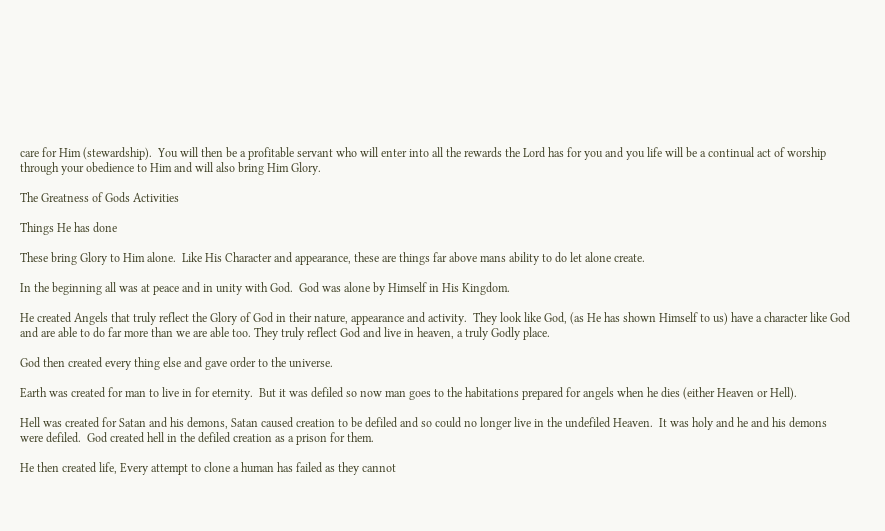care for Him (stewardship).  You will then be a profitable servant who will enter into all the rewards the Lord has for you and you life will be a continual act of worship through your obedience to Him and will also bring Him Glory.

The Greatness of Gods Activities

Things He has done

These bring Glory to Him alone.  Like His Character and appearance, these are things far above mans ability to do let alone create.

In the beginning all was at peace and in unity with God.  God was alone by Himself in His Kingdom.

He created Angels that truly reflect the Glory of God in their nature, appearance and activity.  They look like God, (as He has shown Himself to us) have a character like God and are able to do far more than we are able too. They truly reflect God and live in heaven, a truly Godly place.

God then created every thing else and gave order to the universe.

Earth was created for man to live in for eternity.  But it was defiled so now man goes to the habitations prepared for angels when he dies (either Heaven or Hell).

Hell was created for Satan and his demons, Satan caused creation to be defiled and so could no longer live in the undefiled Heaven.  It was holy and he and his demons were defiled.  God created hell in the defiled creation as a prison for them.

He then created life, Every attempt to clone a human has failed as they cannot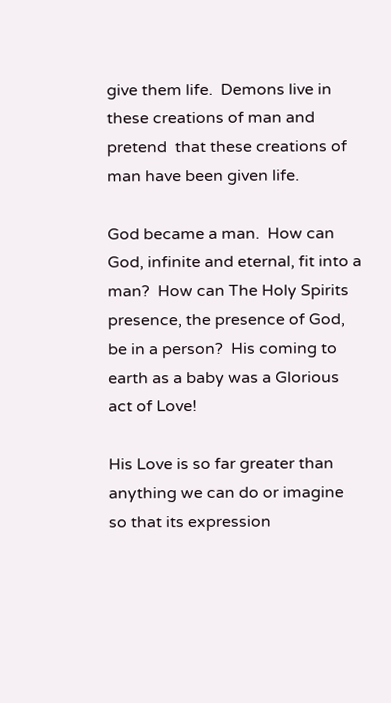give them life.  Demons live in these creations of man and pretend  that these creations of man have been given life.

God became a man.  How can God, infinite and eternal, fit into a man?  How can The Holy Spirits presence, the presence of God, be in a person?  His coming to earth as a baby was a Glorious act of Love!

His Love is so far greater than anything we can do or imagine so that its expression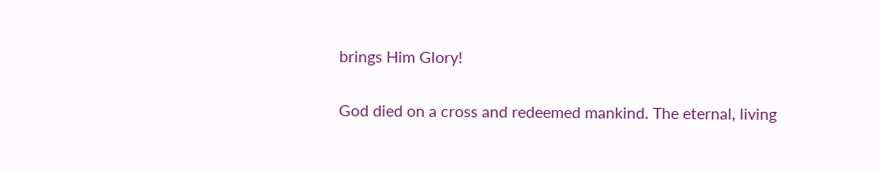brings Him Glory!

God died on a cross and redeemed mankind. The eternal, living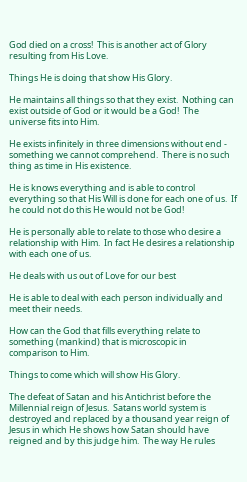God died on a cross!  This is another act of Glory resulting from His Love.

Things He is doing that show His Glory.

He maintains all things so that they exist.  Nothing can exist outside of God or it would be a God!  The universe fits into Him.

He exists infinitely in three dimensions without end - something we cannot comprehend.  There is no such thing as time in His existence.

He is knows everything and is able to control everything so that His Will is done for each one of us.  If he could not do this He would not be God!

He is personally able to relate to those who desire a relationship with Him.  In fact He desires a relationship with each one of us.

He deals with us out of Love for our best

He is able to deal with each person individually and meet their needs.

How can the God that fills everything relate to something (mankind) that is microscopic in comparison to Him.

Things to come which will show His Glory.

The defeat of Satan and his Antichrist before the Millennial reign of Jesus.  Satans world system is destroyed and replaced by a thousand year reign of Jesus in which He shows how Satan should have reigned and by this judge him.  The way He rules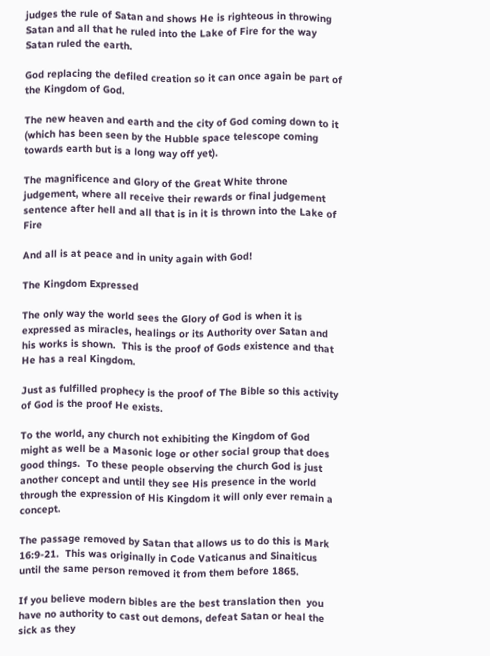judges the rule of Satan and shows He is righteous in throwing Satan and all that he ruled into the Lake of Fire for the way Satan ruled the earth.

God replacing the defiled creation so it can once again be part of the Kingdom of God.

The new heaven and earth and the city of God coming down to it (which has been seen by the Hubble space telescope coming towards earth but is a long way off yet).

The magnificence and Glory of the Great White throne judgement, where all receive their rewards or final judgement sentence after hell and all that is in it is thrown into the Lake of Fire

And all is at peace and in unity again with God!

The Kingdom Expressed

The only way the world sees the Glory of God is when it is expressed as miracles, healings or its Authority over Satan and his works is shown.  This is the proof of Gods existence and that He has a real Kingdom.

Just as fulfilled prophecy is the proof of The Bible so this activity of God is the proof He exists.

To the world, any church not exhibiting the Kingdom of God might as well be a Masonic loge or other social group that does good things.  To these people observing the church God is just another concept and until they see His presence in the world through the expression of His Kingdom it will only ever remain a concept.

The passage removed by Satan that allows us to do this is Mark 16:9-21.  This was originally in Code Vaticanus and Sinaiticus until the same person removed it from them before 1865.

If you believe modern bibles are the best translation then  you have no authority to cast out demons, defeat Satan or heal the sick as they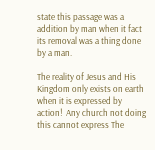state this passage was a addition by man when it fact its removal was a thing done by a man.

The reality of Jesus and His Kingdom only exists on earth when it is expressed by action!  Any church not doing this cannot express The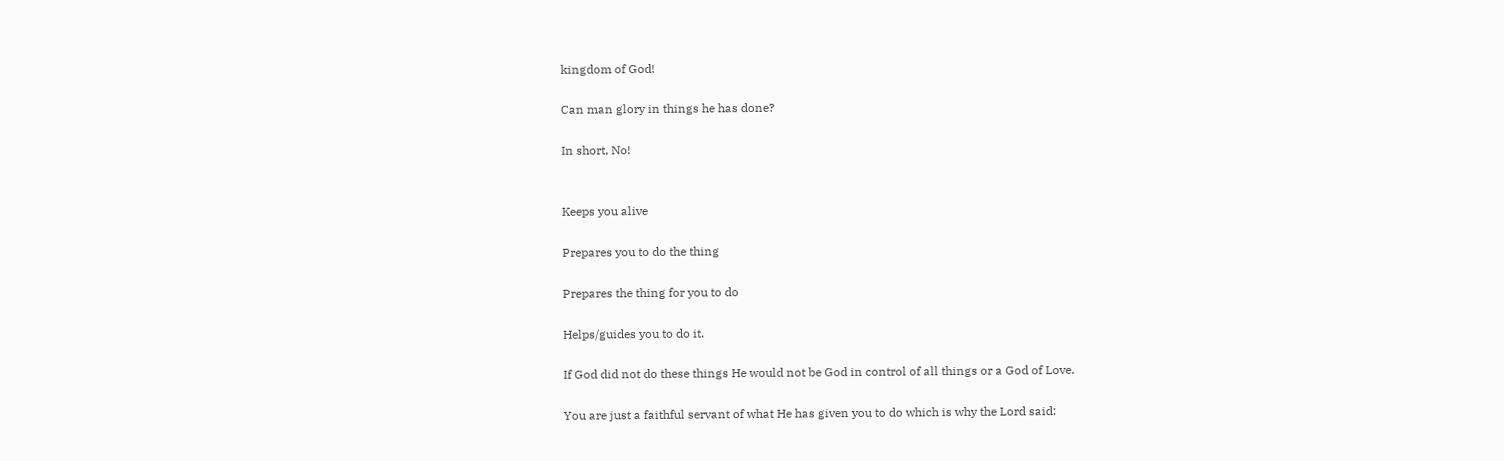kingdom of God!

Can man glory in things he has done?

In short, No!


Keeps you alive

Prepares you to do the thing

Prepares the thing for you to do

Helps/guides you to do it.

If God did not do these things He would not be God in control of all things or a God of Love.

You are just a faithful servant of what He has given you to do which is why the Lord said: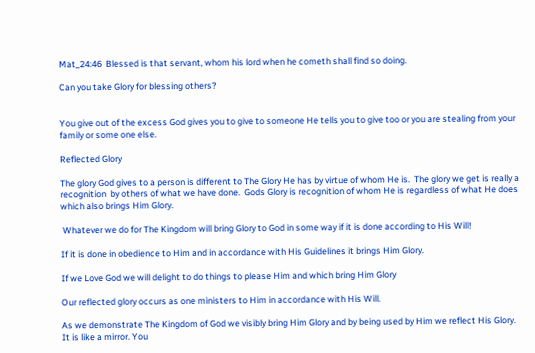Mat_24:46  Blessed is that servant, whom his lord when he cometh shall find so doing.

Can you take Glory for blessing others?


You give out of the excess God gives you to give to someone He tells you to give too or you are stealing from your family or some one else.

Reflected Glory

The glory God gives to a person is different to The Glory He has by virtue of whom He is.  The glory we get is really a recognition  by others of what we have done.  Gods Glory is recognition of whom He is regardless of what He does which also brings Him Glory.

 Whatever we do for The Kingdom will bring Glory to God in some way if it is done according to His Will!

If it is done in obedience to Him and in accordance with His Guidelines it brings Him Glory.

If we Love God we will delight to do things to please Him and which bring Him Glory

Our reflected glory occurs as one ministers to Him in accordance with His Will.

As we demonstrate The Kingdom of God we visibly bring Him Glory and by being used by Him we reflect His Glory.  It is like a mirror. You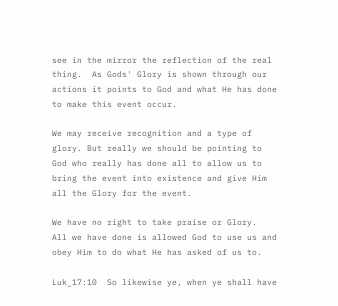see in the mirror the reflection of the real thing.  As Gods' Glory is shown through our actions it points to God and what He has done to make this event occur.

We may receive recognition and a type of glory. But really we should be pointing to God who really has done all to allow us to bring the event into existence and give Him all the Glory for the event.

We have no right to take praise or Glory.  All we have done is allowed God to use us and obey Him to do what He has asked of us to.

Luk_17:10  So likewise ye, when ye shall have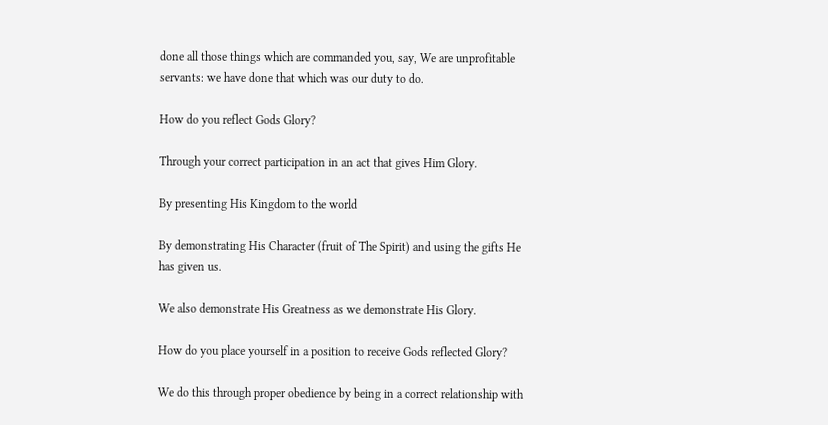done all those things which are commanded you, say, We are unprofitable servants: we have done that which was our duty to do.

How do you reflect Gods Glory?

Through your correct participation in an act that gives Him Glory.

By presenting His Kingdom to the world

By demonstrating His Character (fruit of The Spirit) and using the gifts He has given us.

We also demonstrate His Greatness as we demonstrate His Glory.

How do you place yourself in a position to receive Gods reflected Glory?

We do this through proper obedience by being in a correct relationship with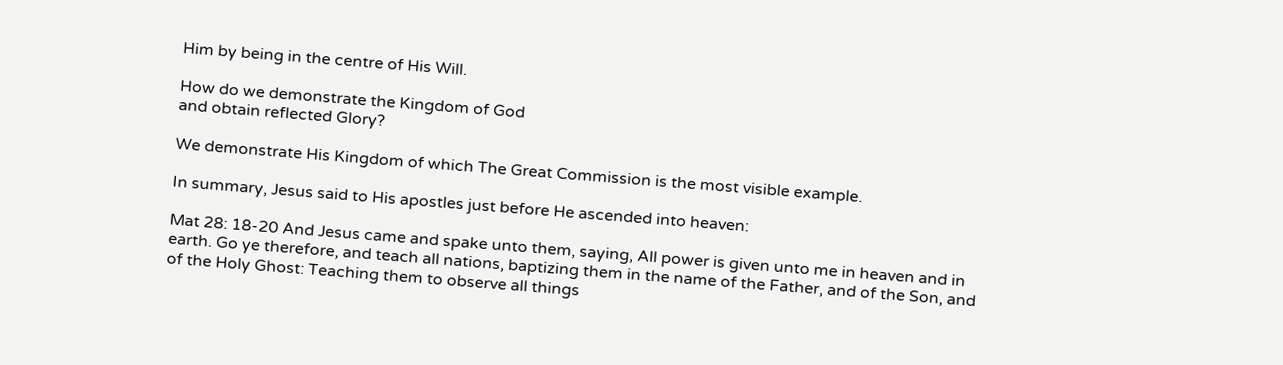Him by being in the centre of His Will.

How do we demonstrate the Kingdom of God
and obtain reflected Glory?

We demonstrate His Kingdom of which The Great Commission is the most visible example.

In summary, Jesus said to His apostles just before He ascended into heaven:

Mat 28: 18-20 And Jesus came and spake unto them, saying, All power is given unto me in heaven and in earth. Go ye therefore, and teach all nations, baptizing them in the name of the Father, and of the Son, and of the Holy Ghost: Teaching them to observe all things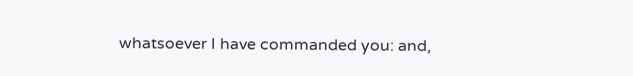whatsoever I have commanded you: and,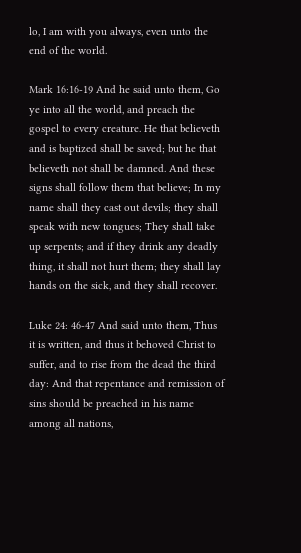lo, I am with you always, even unto the end of the world.

Mark 16:16-19 And he said unto them, Go ye into all the world, and preach the gospel to every creature. He that believeth and is baptized shall be saved; but he that believeth not shall be damned. And these signs shall follow them that believe; In my name shall they cast out devils; they shall speak with new tongues; They shall take up serpents; and if they drink any deadly thing, it shall not hurt them; they shall lay hands on the sick, and they shall recover.

Luke 24: 46-47 And said unto them, Thus it is written, and thus it behoved Christ to suffer, and to rise from the dead the third day: And that repentance and remission of sins should be preached in his name among all nations,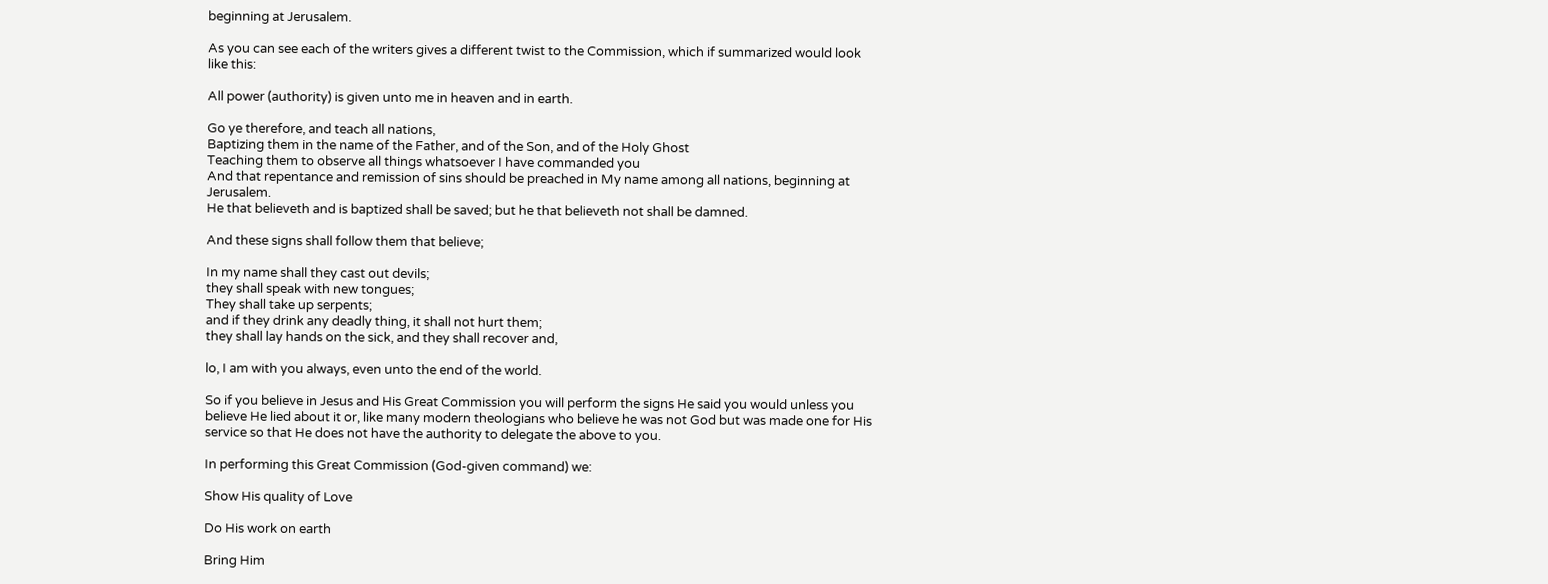beginning at Jerusalem.

As you can see each of the writers gives a different twist to the Commission, which if summarized would look like this:

All power (authority) is given unto me in heaven and in earth.

Go ye therefore, and teach all nations,
Baptizing them in the name of the Father, and of the Son, and of the Holy Ghost
Teaching them to observe all things whatsoever I have commanded you
And that repentance and remission of sins should be preached in My name among all nations, beginning at Jerusalem.
He that believeth and is baptized shall be saved; but he that believeth not shall be damned.

And these signs shall follow them that believe;

In my name shall they cast out devils;
they shall speak with new tongues;
They shall take up serpents;
and if they drink any deadly thing, it shall not hurt them;
they shall lay hands on the sick, and they shall recover and,

lo, I am with you always, even unto the end of the world.

So if you believe in Jesus and His Great Commission you will perform the signs He said you would unless you believe He lied about it or, like many modern theologians who believe he was not God but was made one for His service so that He does not have the authority to delegate the above to you.

In performing this Great Commission (God-given command) we:

Show His quality of Love

Do His work on earth

Bring Him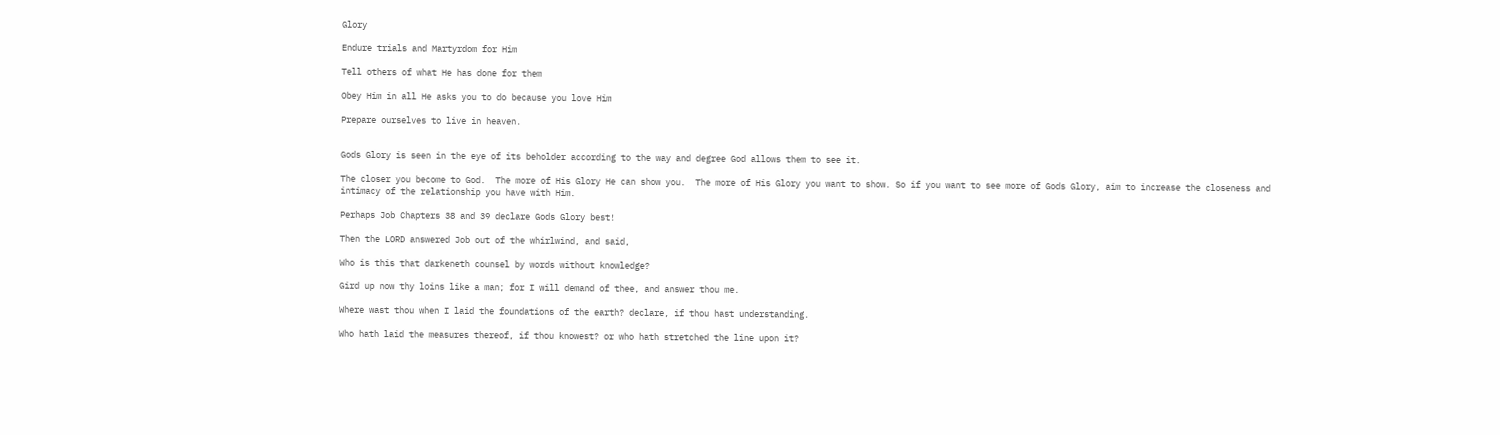Glory

Endure trials and Martyrdom for Him

Tell others of what He has done for them

Obey Him in all He asks you to do because you love Him

Prepare ourselves to live in heaven.


Gods Glory is seen in the eye of its beholder according to the way and degree God allows them to see it.

The closer you become to God.  The more of His Glory He can show you.  The more of His Glory you want to show. So if you want to see more of Gods Glory, aim to increase the closeness and intimacy of the relationship you have with Him.

Perhaps Job Chapters 38 and 39 declare Gods Glory best!

Then the LORD answered Job out of the whirlwind, and said,

Who is this that darkeneth counsel by words without knowledge?

Gird up now thy loins like a man; for I will demand of thee, and answer thou me.

Where wast thou when I laid the foundations of the earth? declare, if thou hast understanding.

Who hath laid the measures thereof, if thou knowest? or who hath stretched the line upon it?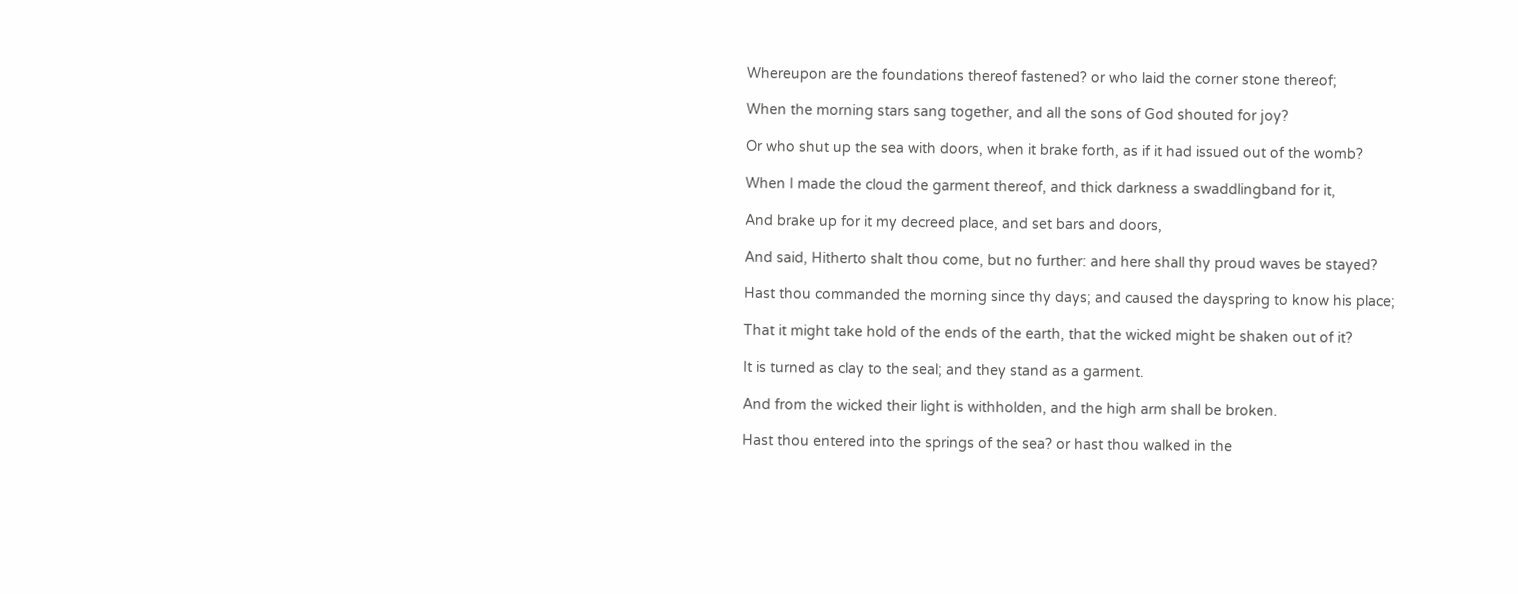Whereupon are the foundations thereof fastened? or who laid the corner stone thereof;

When the morning stars sang together, and all the sons of God shouted for joy?

Or who shut up the sea with doors, when it brake forth, as if it had issued out of the womb?

When I made the cloud the garment thereof, and thick darkness a swaddlingband for it,

And brake up for it my decreed place, and set bars and doors,

And said, Hitherto shalt thou come, but no further: and here shall thy proud waves be stayed?

Hast thou commanded the morning since thy days; and caused the dayspring to know his place;

That it might take hold of the ends of the earth, that the wicked might be shaken out of it?

It is turned as clay to the seal; and they stand as a garment.

And from the wicked their light is withholden, and the high arm shall be broken.

Hast thou entered into the springs of the sea? or hast thou walked in the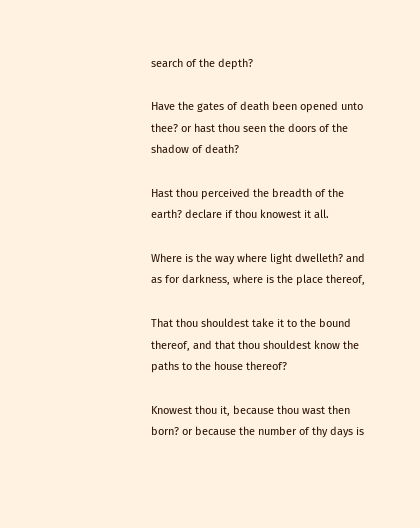search of the depth?

Have the gates of death been opened unto thee? or hast thou seen the doors of the shadow of death?

Hast thou perceived the breadth of the earth? declare if thou knowest it all.

Where is the way where light dwelleth? and as for darkness, where is the place thereof,

That thou shouldest take it to the bound thereof, and that thou shouldest know the paths to the house thereof?

Knowest thou it, because thou wast then born? or because the number of thy days is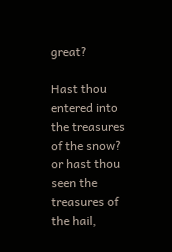great?

Hast thou entered into the treasures of the snow? or hast thou seen the treasures of the hail,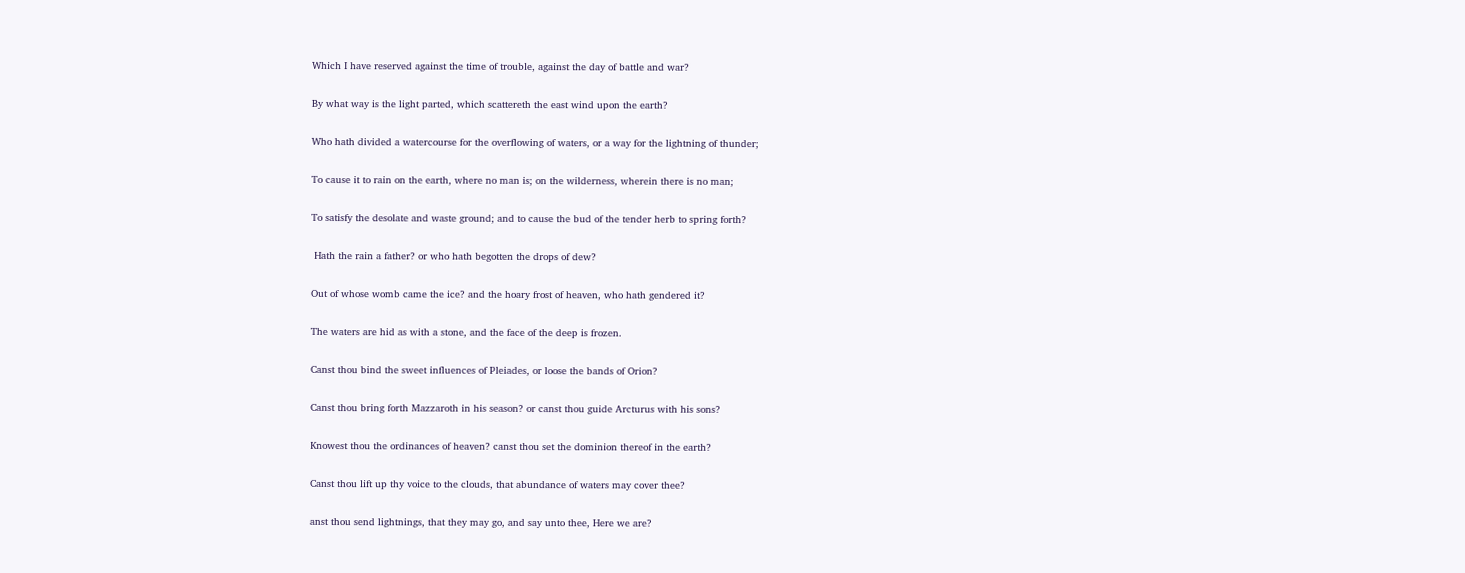Which I have reserved against the time of trouble, against the day of battle and war?

By what way is the light parted, which scattereth the east wind upon the earth?

Who hath divided a watercourse for the overflowing of waters, or a way for the lightning of thunder;

To cause it to rain on the earth, where no man is; on the wilderness, wherein there is no man;

To satisfy the desolate and waste ground; and to cause the bud of the tender herb to spring forth?

 Hath the rain a father? or who hath begotten the drops of dew?

Out of whose womb came the ice? and the hoary frost of heaven, who hath gendered it?

The waters are hid as with a stone, and the face of the deep is frozen.

Canst thou bind the sweet influences of Pleiades, or loose the bands of Orion?

Canst thou bring forth Mazzaroth in his season? or canst thou guide Arcturus with his sons?

Knowest thou the ordinances of heaven? canst thou set the dominion thereof in the earth?

Canst thou lift up thy voice to the clouds, that abundance of waters may cover thee?

anst thou send lightnings, that they may go, and say unto thee, Here we are?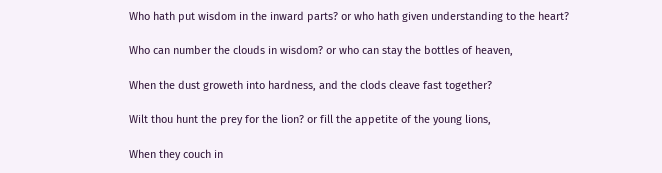Who hath put wisdom in the inward parts? or who hath given understanding to the heart?

Who can number the clouds in wisdom? or who can stay the bottles of heaven,

When the dust groweth into hardness, and the clods cleave fast together?

Wilt thou hunt the prey for the lion? or fill the appetite of the young lions,

When they couch in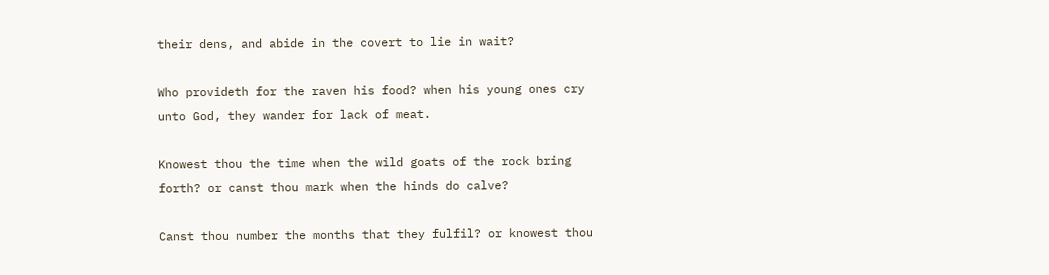their dens, and abide in the covert to lie in wait?

Who provideth for the raven his food? when his young ones cry unto God, they wander for lack of meat.

Knowest thou the time when the wild goats of the rock bring forth? or canst thou mark when the hinds do calve?

Canst thou number the months that they fulfil? or knowest thou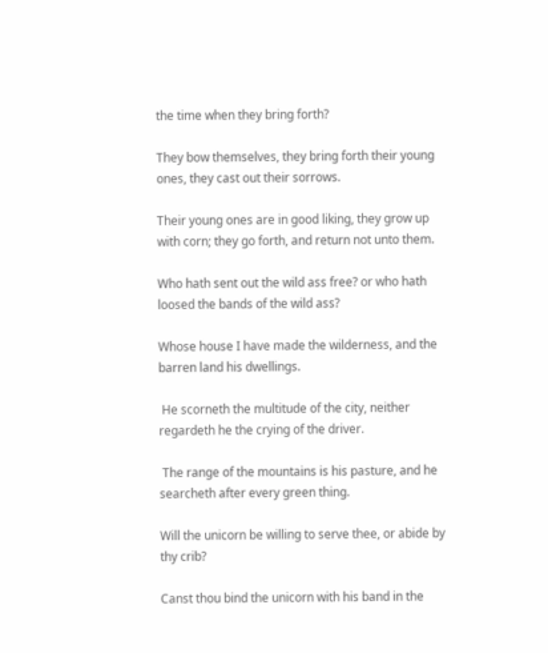the time when they bring forth?

They bow themselves, they bring forth their young ones, they cast out their sorrows.

Their young ones are in good liking, they grow up with corn; they go forth, and return not unto them.

Who hath sent out the wild ass free? or who hath loosed the bands of the wild ass?

Whose house I have made the wilderness, and the barren land his dwellings.

 He scorneth the multitude of the city, neither regardeth he the crying of the driver.

 The range of the mountains is his pasture, and he searcheth after every green thing.

Will the unicorn be willing to serve thee, or abide by thy crib?

Canst thou bind the unicorn with his band in the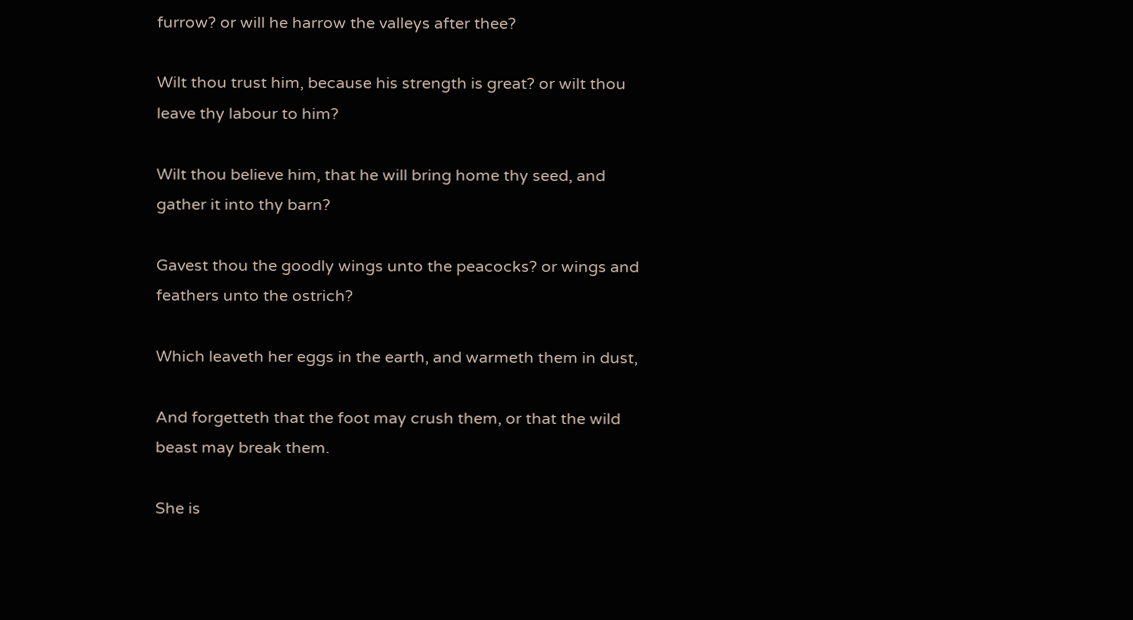furrow? or will he harrow the valleys after thee?

Wilt thou trust him, because his strength is great? or wilt thou leave thy labour to him?

Wilt thou believe him, that he will bring home thy seed, and gather it into thy barn?

Gavest thou the goodly wings unto the peacocks? or wings and feathers unto the ostrich?

Which leaveth her eggs in the earth, and warmeth them in dust,

And forgetteth that the foot may crush them, or that the wild beast may break them.

She is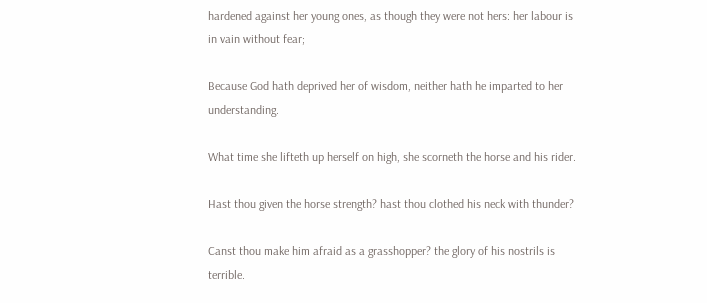hardened against her young ones, as though they were not hers: her labour is in vain without fear;

Because God hath deprived her of wisdom, neither hath he imparted to her understanding.

What time she lifteth up herself on high, she scorneth the horse and his rider.

Hast thou given the horse strength? hast thou clothed his neck with thunder?

Canst thou make him afraid as a grasshopper? the glory of his nostrils is terrible.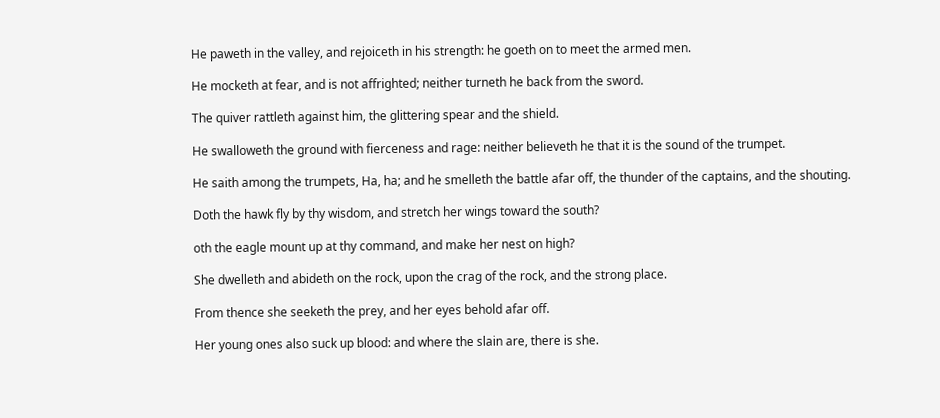He paweth in the valley, and rejoiceth in his strength: he goeth on to meet the armed men.

He mocketh at fear, and is not affrighted; neither turneth he back from the sword.

The quiver rattleth against him, the glittering spear and the shield.

He swalloweth the ground with fierceness and rage: neither believeth he that it is the sound of the trumpet.

He saith among the trumpets, Ha, ha; and he smelleth the battle afar off, the thunder of the captains, and the shouting.

Doth the hawk fly by thy wisdom, and stretch her wings toward the south?

oth the eagle mount up at thy command, and make her nest on high?

She dwelleth and abideth on the rock, upon the crag of the rock, and the strong place.

From thence she seeketh the prey, and her eyes behold afar off.

Her young ones also suck up blood: and where the slain are, there is she.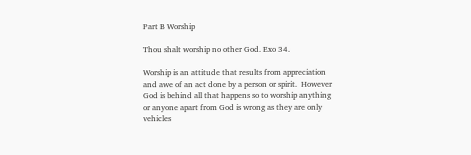Part B Worship

Thou shalt worship no other God. Exo 34.

Worship is an attitude that results from appreciation and awe of an act done by a person or spirit.  However God is behind all that happens so to worship anything or anyone apart from God is wrong as they are only vehicles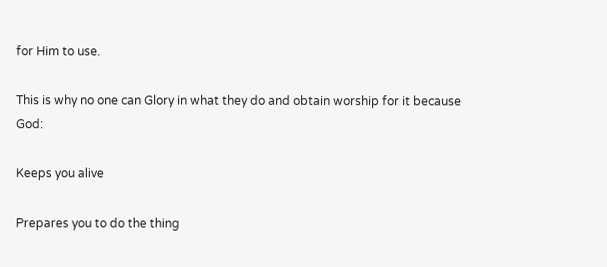for Him to use.

This is why no one can Glory in what they do and obtain worship for it because God:

Keeps you alive

Prepares you to do the thing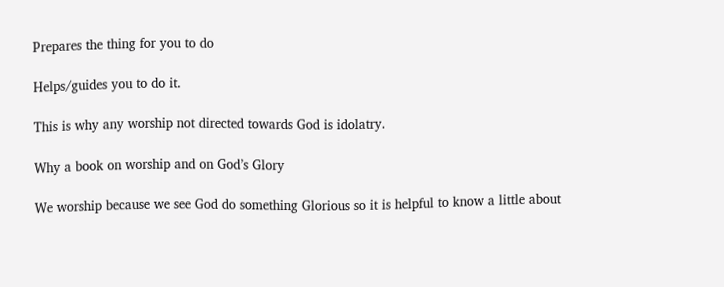Prepares the thing for you to do

Helps/guides you to do it.

This is why any worship not directed towards God is idolatry.

Why a book on worship and on God’s Glory

We worship because we see God do something Glorious so it is helpful to know a little about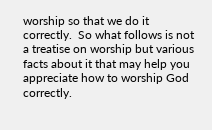worship so that we do it correctly.  So what follows is not a treatise on worship but various facts about it that may help you appreciate how to worship God correctly.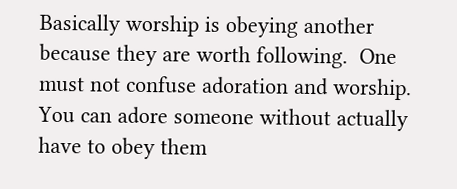Basically worship is obeying another because they are worth following.  One must not confuse adoration and worship.  You can adore someone without actually have to obey them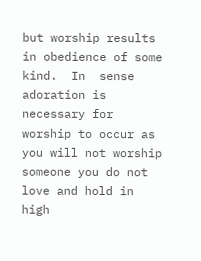but worship results in obedience of some kind.  In  sense adoration is necessary for worship to occur as you will not worship someone you do not love and hold in high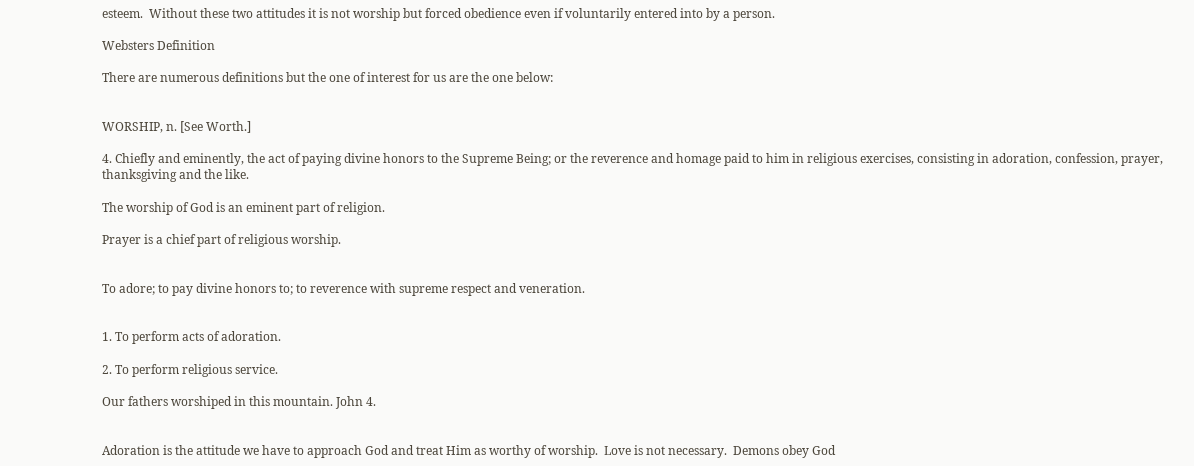esteem.  Without these two attitudes it is not worship but forced obedience even if voluntarily entered into by a person.

Websters Definition

There are numerous definitions but the one of interest for us are the one below:


WORSHIP, n. [See Worth.]

4. Chiefly and eminently, the act of paying divine honors to the Supreme Being; or the reverence and homage paid to him in religious exercises, consisting in adoration, confession, prayer, thanksgiving and the like.

The worship of God is an eminent part of religion.

Prayer is a chief part of religious worship.


To adore; to pay divine honors to; to reverence with supreme respect and veneration.


1. To perform acts of adoration.

2. To perform religious service.

Our fathers worshiped in this mountain. John 4.


Adoration is the attitude we have to approach God and treat Him as worthy of worship.  Love is not necessary.  Demons obey God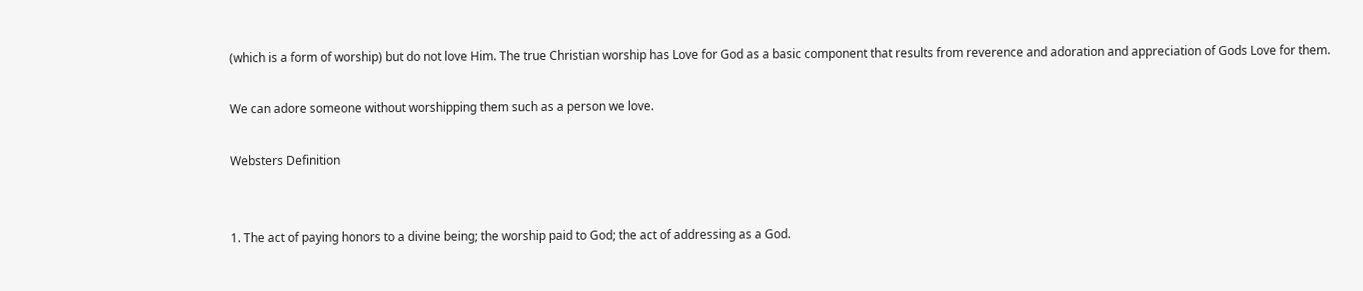(which is a form of worship) but do not love Him. The true Christian worship has Love for God as a basic component that results from reverence and adoration and appreciation of Gods Love for them.

We can adore someone without worshipping them such as a person we love.

Websters Definition


1. The act of paying honors to a divine being; the worship paid to God; the act of addressing as a God.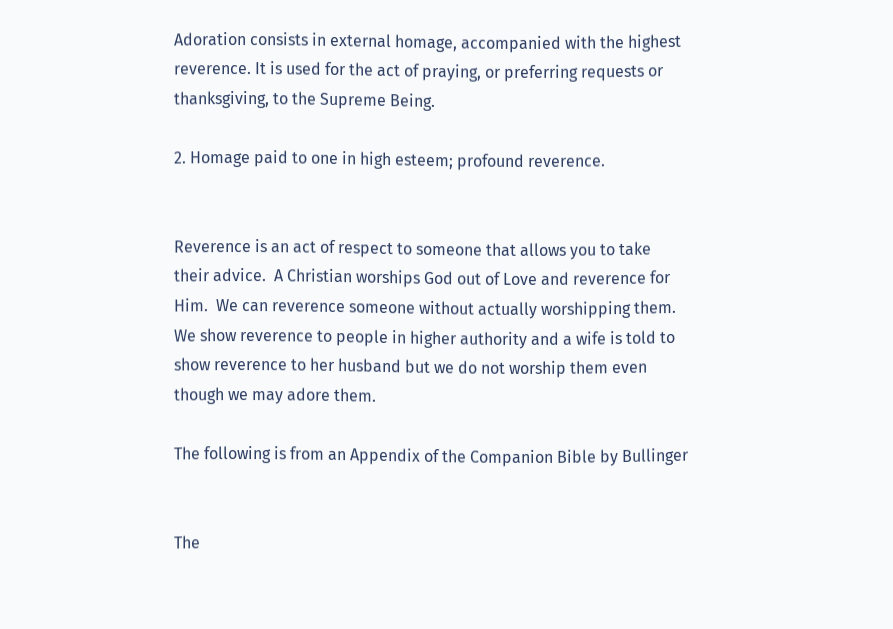Adoration consists in external homage, accompanied with the highest reverence. It is used for the act of praying, or preferring requests or thanksgiving, to the Supreme Being.

2. Homage paid to one in high esteem; profound reverence.


Reverence is an act of respect to someone that allows you to take their advice.  A Christian worships God out of Love and reverence for Him.  We can reverence someone without actually worshipping them. We show reverence to people in higher authority and a wife is told to show reverence to her husband but we do not worship them even though we may adore them.

The following is from an Appendix of the Companion Bible by Bullinger


The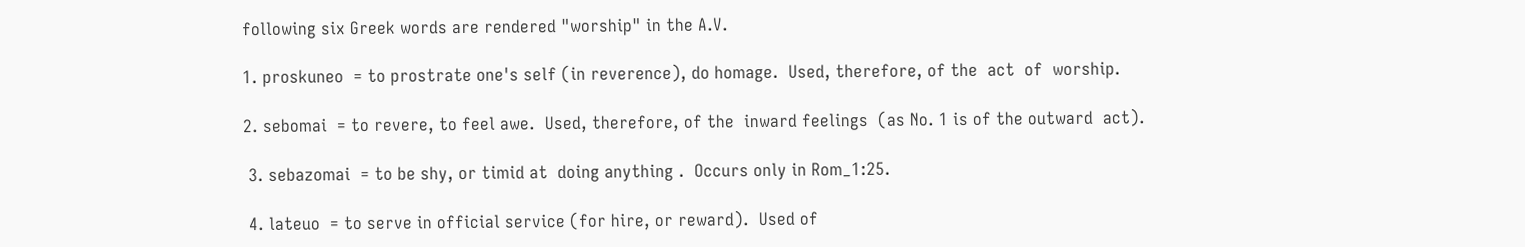following six Greek words are rendered "worship" in the A.V.

1. proskuneo  = to prostrate one's self (in reverence), do homage.  Used, therefore, of the  act  of  worship.

2. sebomai  = to revere, to feel awe.  Used, therefore, of the  inward feelings  (as No. 1 is of the outward  act).

 3. sebazomai  = to be shy, or timid at  doing anything .  Occurs only in Rom_1:25.

 4. lateuo  = to serve in official service (for hire, or reward).  Used of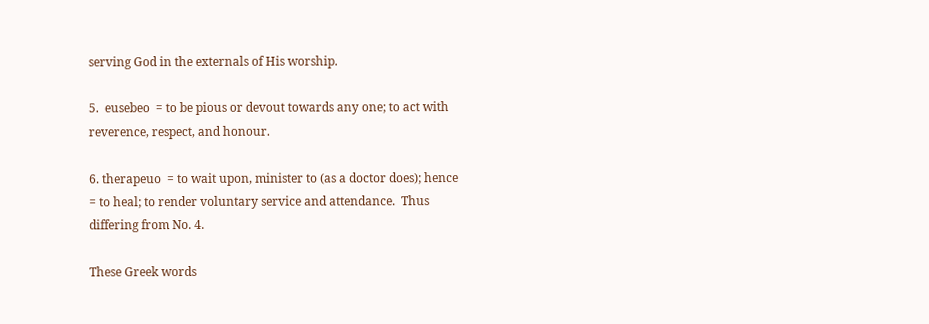serving God in the externals of His worship.

5.  eusebeo  = to be pious or devout towards any one; to act with reverence, respect, and honour.

6. therapeuo  = to wait upon, minister to (as a doctor does); hence = to heal; to render voluntary service and attendance.  Thus differing from No. 4.

These Greek words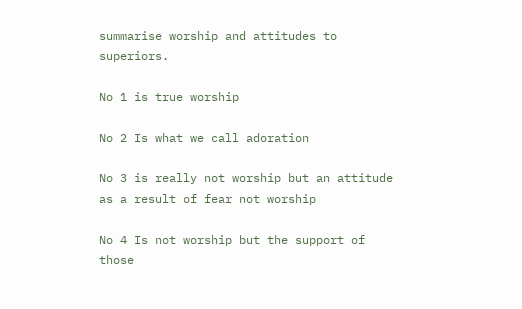summarise worship and attitudes to superiors.

No 1 is true worship

No 2 Is what we call adoration

No 3 is really not worship but an attitude as a result of fear not worship

No 4 Is not worship but the support of those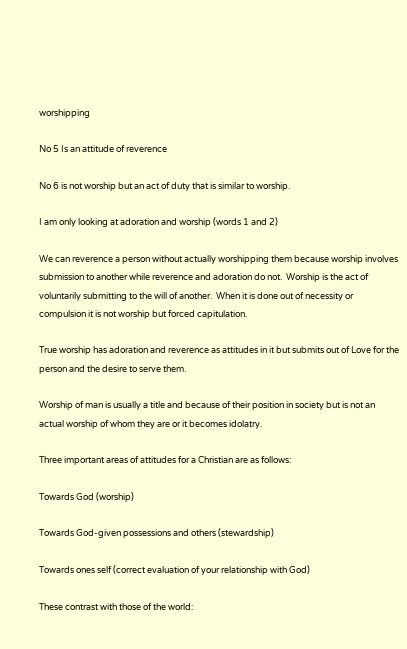worshipping

No 5 Is an attitude of reverence

No 6 is not worship but an act of duty that is similar to worship.

I am only looking at adoration and worship (words 1 and 2)

We can reverence a person without actually worshipping them because worship involves submission to another while reverence and adoration do not.  Worship is the act of voluntarily submitting to the will of another.  When it is done out of necessity or compulsion it is not worship but forced capitulation.

True worship has adoration and reverence as attitudes in it but submits out of Love for the person and the desire to serve them.

Worship of man is usually a title and because of their position in society but is not an actual worship of whom they are or it becomes idolatry.

Three important areas of attitudes for a Christian are as follows:

Towards God (worship)

Towards God-given possessions and others (stewardship)

Towards ones self (correct evaluation of your relationship with God)

These contrast with those of the world: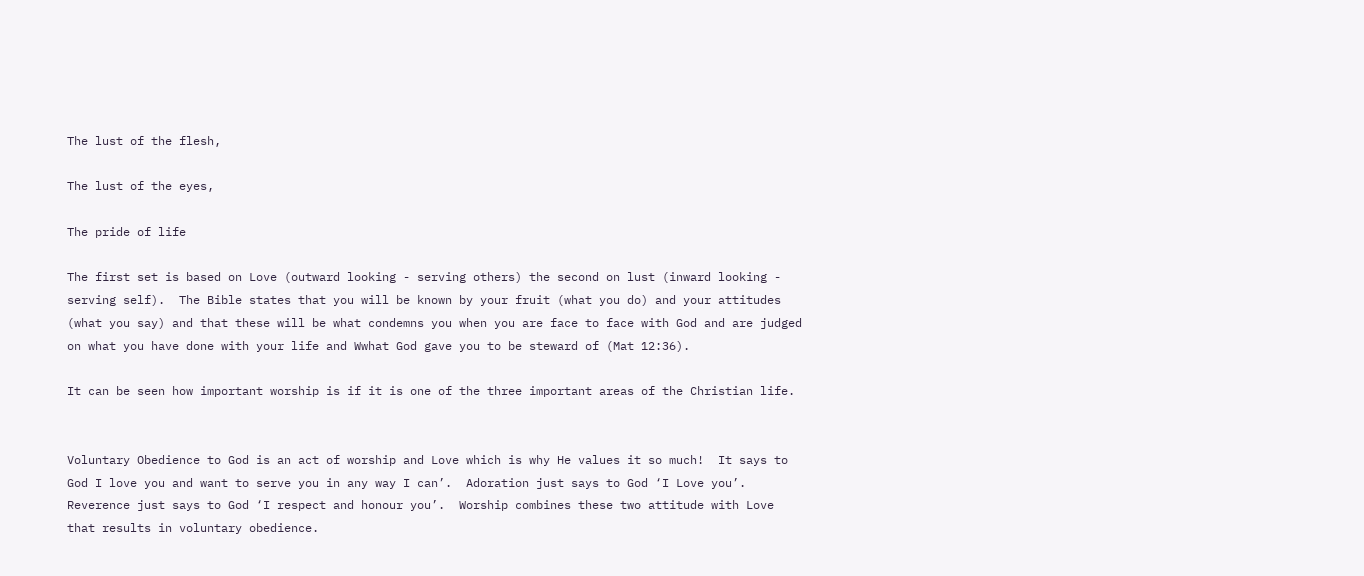The lust of the flesh,

The lust of the eyes,

The pride of life

The first set is based on Love (outward looking - serving others) the second on lust (inward looking - serving self).  The Bible states that you will be known by your fruit (what you do) and your attitudes (what you say) and that these will be what condemns you when you are face to face with God and are judged on what you have done with your life and Wwhat God gave you to be steward of (Mat 12:36).

It can be seen how important worship is if it is one of the three important areas of the Christian life.


Voluntary Obedience to God is an act of worship and Love which is why He values it so much!  It says to God I love you and want to serve you in any way I can’.  Adoration just says to God ‘I Love you’.  Reverence just says to God ‘I respect and honour you’.  Worship combines these two attitude with Love that results in voluntary obedience.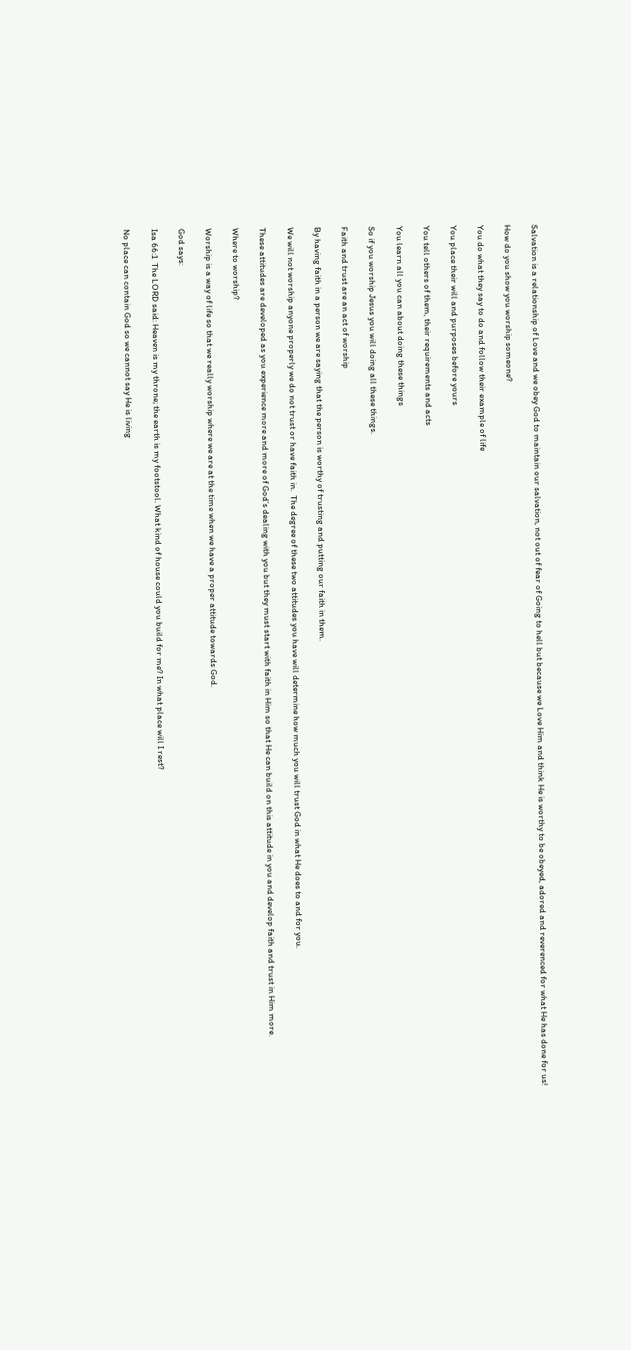Salvation is a relationship of Love and we obey God to maintain our salvation, not out of fear of Going to hell but because we Love Him and think He is worthy to be obeyed, adored and reverenced for what He has done for us!

How do you show you worship someone?

You do what they say to do and follow their example of life

You place their will and purposes before yours

You tell others of them, their requirements and acts

You learn all you can about doing these things

So if you worship Jesus you will doing all these things.

Faith and trust are an act of worship

By having faith in a person we are saying that the person is worthy of trusting and putting our faith in them.

We will not worship anyone properly we do not trust or have faith in.  The degree of these two attitudes you have will determine how much you will trust God in what He does to and for you.

These attitudes are developed as you experience more and more of God’s dealing with you but they must start with faith in Him so that He can build on this attitude in you and develop faith and trust in Him more.

Where to worship?

Worship is a way of life so that we really worship where we are at the time when we have a proper attitude towards God.

God says:

Isa 66:1  The LORD said: Heaven is my throne; the earth is my footstool. What kind of house could you build for me? In what place will I rest?

No place can contain God so we cannot say He is living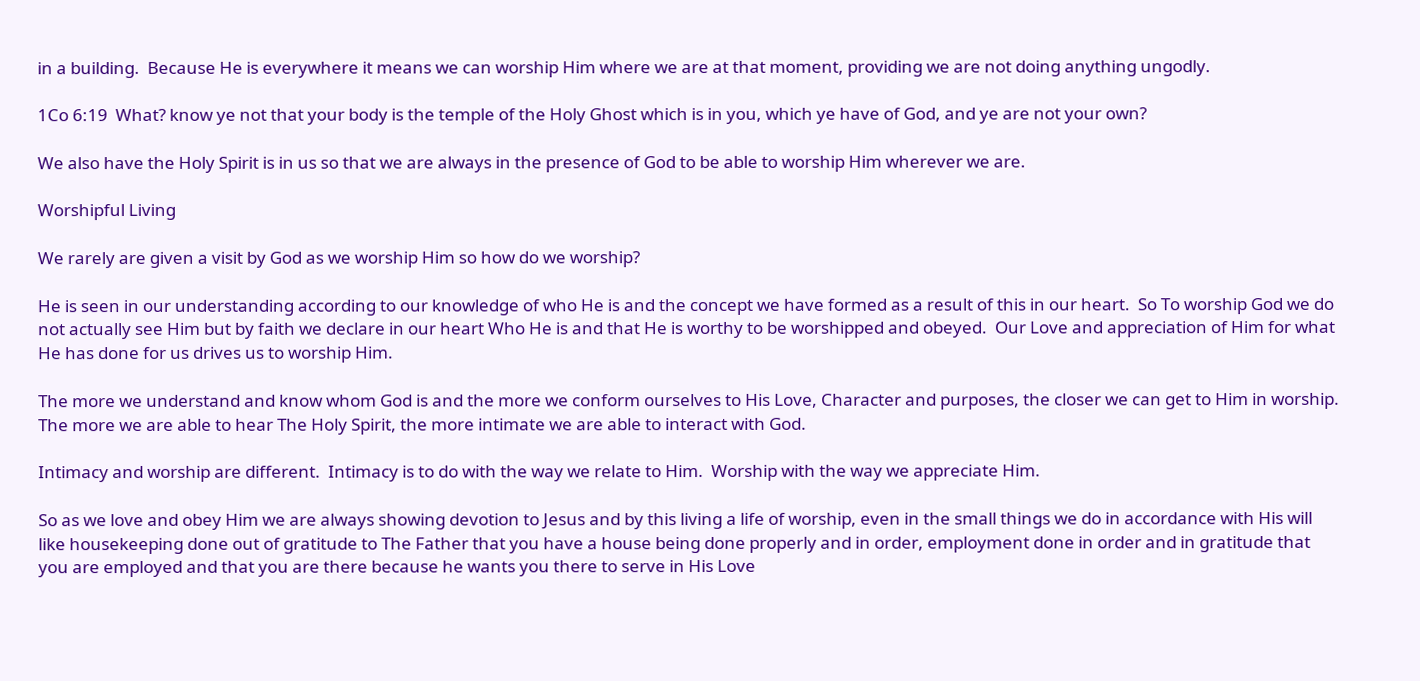in a building.  Because He is everywhere it means we can worship Him where we are at that moment, providing we are not doing anything ungodly.

1Co 6:19  What? know ye not that your body is the temple of the Holy Ghost which is in you, which ye have of God, and ye are not your own?

We also have the Holy Spirit is in us so that we are always in the presence of God to be able to worship Him wherever we are.

Worshipful Living

We rarely are given a visit by God as we worship Him so how do we worship?

He is seen in our understanding according to our knowledge of who He is and the concept we have formed as a result of this in our heart.  So To worship God we do not actually see Him but by faith we declare in our heart Who He is and that He is worthy to be worshipped and obeyed.  Our Love and appreciation of Him for what He has done for us drives us to worship Him.

The more we understand and know whom God is and the more we conform ourselves to His Love, Character and purposes, the closer we can get to Him in worship.  The more we are able to hear The Holy Spirit, the more intimate we are able to interact with God.

Intimacy and worship are different.  Intimacy is to do with the way we relate to Him.  Worship with the way we appreciate Him.

So as we love and obey Him we are always showing devotion to Jesus and by this living a life of worship, even in the small things we do in accordance with His will like housekeeping done out of gratitude to The Father that you have a house being done properly and in order, employment done in order and in gratitude that you are employed and that you are there because he wants you there to serve in His Love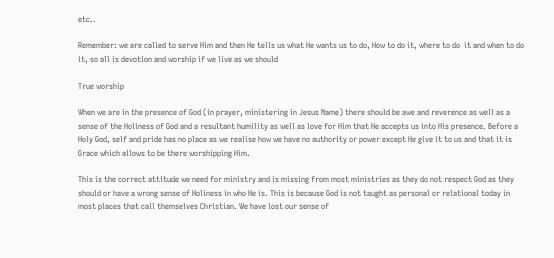etc..

Remember: we are called to serve Him and then He tells us what He wants us to do, How to do it, where to do  it and when to do it, so all is devotion and worship if we live as we should

True worship

When we are in the presence of God (in prayer, ministering in Jesus Name) there should be awe and reverence as well as a sense of the Holiness of God and a resultant humility as well as love for Him that He accepts us into His presence. Before a Holy God, self and pride has no place as we realise how we have no authority or power except He give it to us and that it is Grace which allows to be there worshipping Him.

This is the correct attitude we need for ministry and is missing from most ministries as they do not respect God as they should or have a wrong sense of Holiness in who He is. This is because God is not taught as personal or relational today in most places that call themselves Christian. We have lost our sense of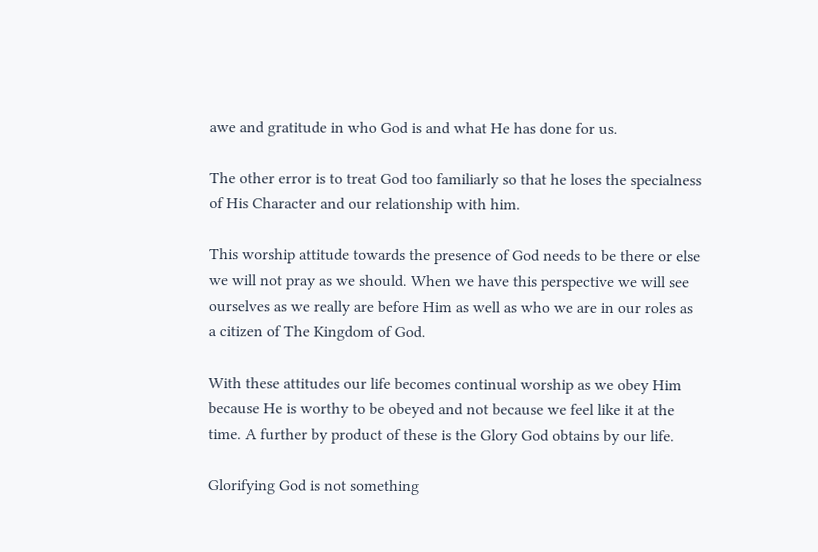awe and gratitude in who God is and what He has done for us.

The other error is to treat God too familiarly so that he loses the specialness of His Character and our relationship with him.

This worship attitude towards the presence of God needs to be there or else we will not pray as we should. When we have this perspective we will see ourselves as we really are before Him as well as who we are in our roles as a citizen of The Kingdom of God.

With these attitudes our life becomes continual worship as we obey Him because He is worthy to be obeyed and not because we feel like it at the time. A further by product of these is the Glory God obtains by our life.

Glorifying God is not something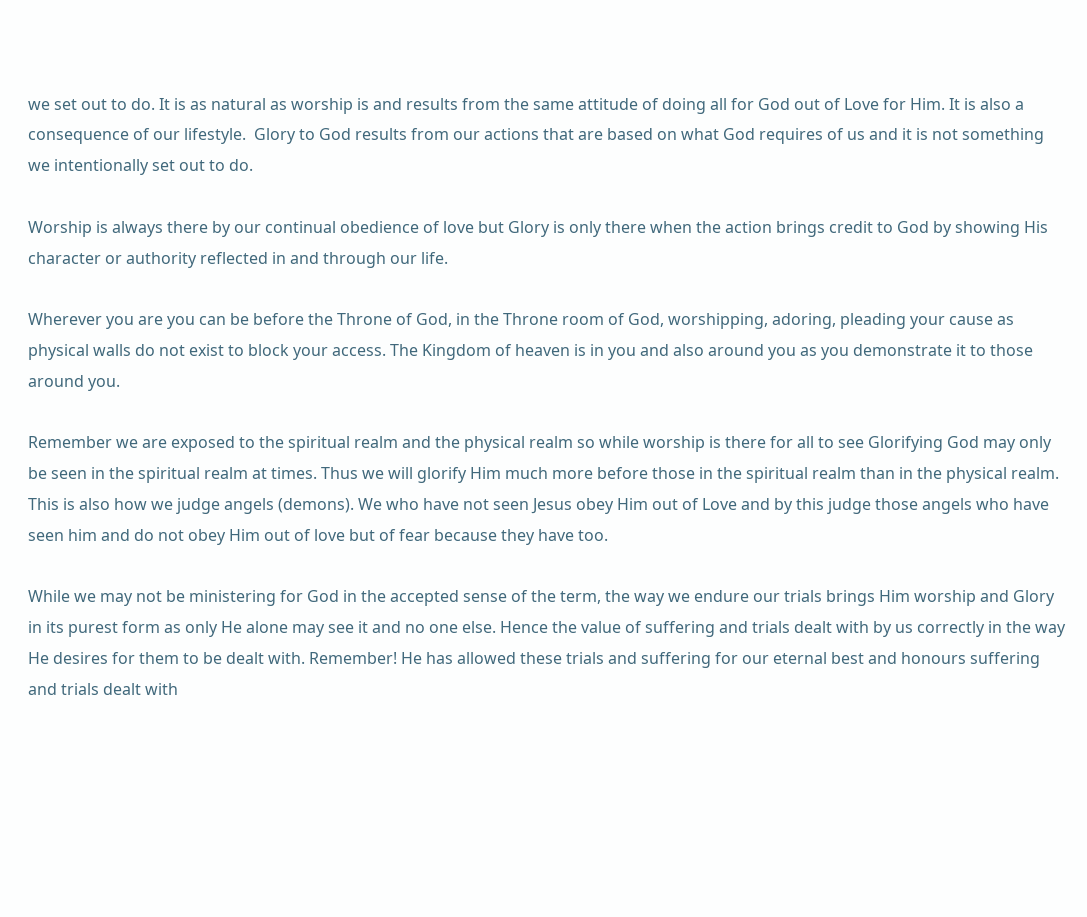we set out to do. It is as natural as worship is and results from the same attitude of doing all for God out of Love for Him. It is also a consequence of our lifestyle.  Glory to God results from our actions that are based on what God requires of us and it is not something we intentionally set out to do.

Worship is always there by our continual obedience of love but Glory is only there when the action brings credit to God by showing His character or authority reflected in and through our life.

Wherever you are you can be before the Throne of God, in the Throne room of God, worshipping, adoring, pleading your cause as physical walls do not exist to block your access. The Kingdom of heaven is in you and also around you as you demonstrate it to those around you.

Remember we are exposed to the spiritual realm and the physical realm so while worship is there for all to see Glorifying God may only be seen in the spiritual realm at times. Thus we will glorify Him much more before those in the spiritual realm than in the physical realm. This is also how we judge angels (demons). We who have not seen Jesus obey Him out of Love and by this judge those angels who have seen him and do not obey Him out of love but of fear because they have too.

While we may not be ministering for God in the accepted sense of the term, the way we endure our trials brings Him worship and Glory in its purest form as only He alone may see it and no one else. Hence the value of suffering and trials dealt with by us correctly in the way He desires for them to be dealt with. Remember! He has allowed these trials and suffering for our eternal best and honours suffering and trials dealt with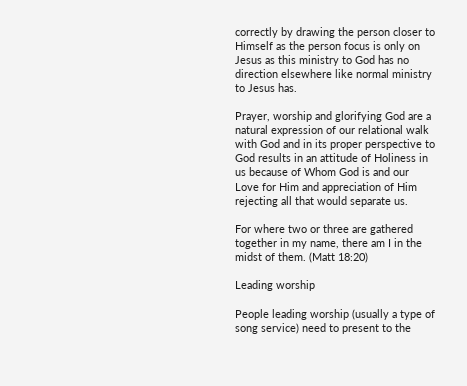correctly by drawing the person closer to Himself as the person focus is only on Jesus as this ministry to God has no direction elsewhere like normal ministry to Jesus has.

Prayer, worship and glorifying God are a natural expression of our relational walk with God and in its proper perspective to God results in an attitude of Holiness in us because of Whom God is and our Love for Him and appreciation of Him rejecting all that would separate us.

For where two or three are gathered together in my name, there am I in the midst of them. (Matt 18:20)

Leading worship

People leading worship (usually a type of song service) need to present to the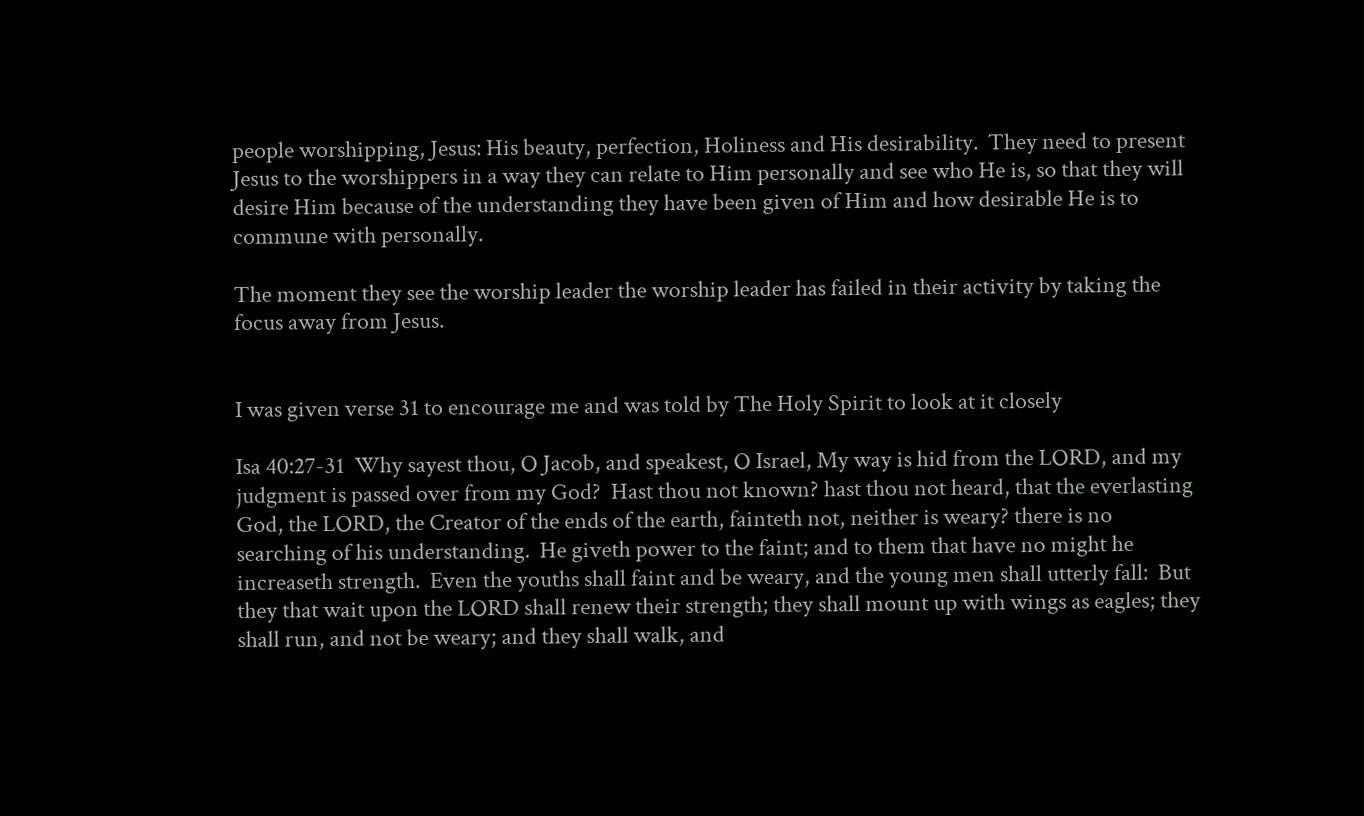people worshipping, Jesus: His beauty, perfection, Holiness and His desirability.  They need to present Jesus to the worshippers in a way they can relate to Him personally and see who He is, so that they will desire Him because of the understanding they have been given of Him and how desirable He is to commune with personally.

The moment they see the worship leader the worship leader has failed in their activity by taking the focus away from Jesus.


I was given verse 31 to encourage me and was told by The Holy Spirit to look at it closely

Isa 40:27-31  Why sayest thou, O Jacob, and speakest, O Israel, My way is hid from the LORD, and my judgment is passed over from my God?  Hast thou not known? hast thou not heard, that the everlasting God, the LORD, the Creator of the ends of the earth, fainteth not, neither is weary? there is no searching of his understanding.  He giveth power to the faint; and to them that have no might he increaseth strength.  Even the youths shall faint and be weary, and the young men shall utterly fall:  But they that wait upon the LORD shall renew their strength; they shall mount up with wings as eagles; they shall run, and not be weary; and they shall walk, and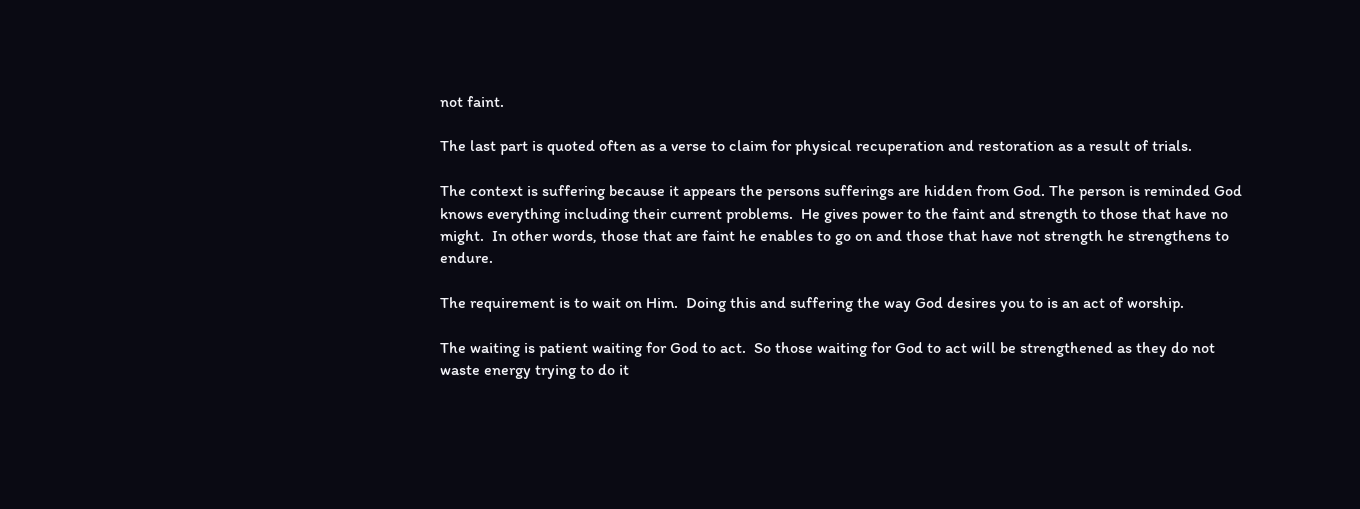not faint.

The last part is quoted often as a verse to claim for physical recuperation and restoration as a result of trials.

The context is suffering because it appears the persons sufferings are hidden from God. The person is reminded God knows everything including their current problems.  He gives power to the faint and strength to those that have no might.  In other words, those that are faint he enables to go on and those that have not strength he strengthens to endure.

The requirement is to wait on Him.  Doing this and suffering the way God desires you to is an act of worship.

The waiting is patient waiting for God to act.  So those waiting for God to act will be strengthened as they do not waste energy trying to do it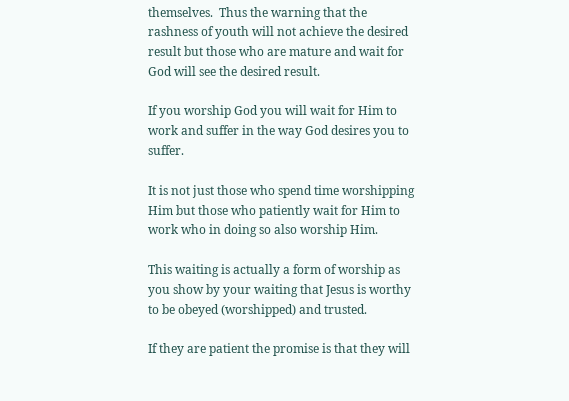themselves.  Thus the warning that the rashness of youth will not achieve the desired result but those who are mature and wait for God will see the desired result.

If you worship God you will wait for Him to work and suffer in the way God desires you to suffer.

It is not just those who spend time worshipping Him but those who patiently wait for Him to work who in doing so also worship Him.

This waiting is actually a form of worship as you show by your waiting that Jesus is worthy to be obeyed (worshipped) and trusted.

If they are patient the promise is that they will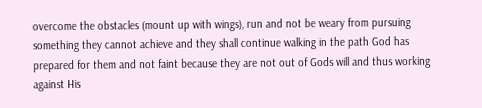overcome the obstacles (mount up with wings), run and not be weary from pursuing something they cannot achieve and they shall continue walking in the path God has prepared for them and not faint because they are not out of Gods will and thus working against His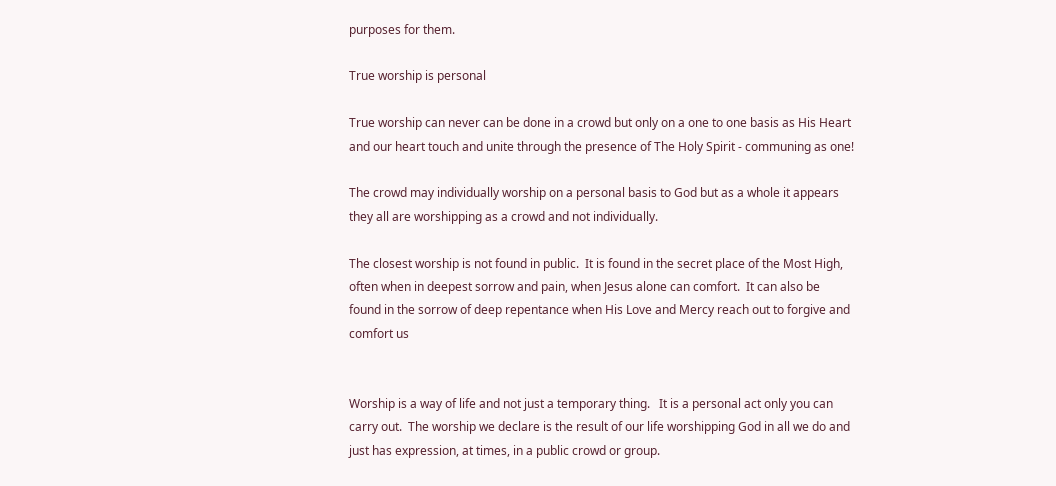purposes for them.

True worship is personal

True worship can never can be done in a crowd but only on a one to one basis as His Heart and our heart touch and unite through the presence of The Holy Spirit - communing as one!

The crowd may individually worship on a personal basis to God but as a whole it appears they all are worshipping as a crowd and not individually.

The closest worship is not found in public.  It is found in the secret place of the Most High, often when in deepest sorrow and pain, when Jesus alone can comfort.  It can also be found in the sorrow of deep repentance when His Love and Mercy reach out to forgive and comfort us


Worship is a way of life and not just a temporary thing.   It is a personal act only you can carry out.  The worship we declare is the result of our life worshipping God in all we do and just has expression, at times, in a public crowd or group.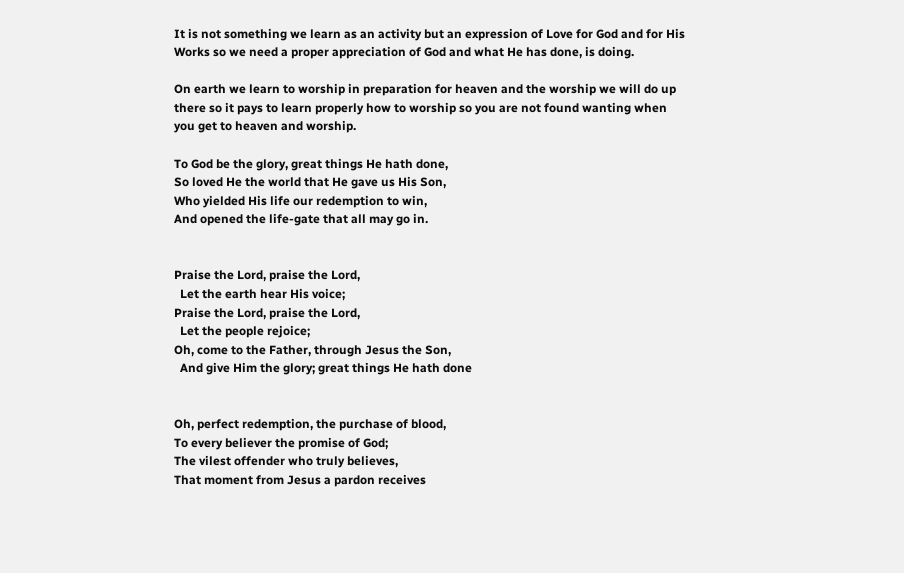It is not something we learn as an activity but an expression of Love for God and for His Works so we need a proper appreciation of God and what He has done, is doing.

On earth we learn to worship in preparation for heaven and the worship we will do up there so it pays to learn properly how to worship so you are not found wanting when you get to heaven and worship.

To God be the glory, great things He hath done,
So loved He the world that He gave us His Son,
Who yielded His life our redemption to win,
And opened the life-gate that all may go in.


Praise the Lord, praise the Lord,
  Let the earth hear His voice;
Praise the Lord, praise the Lord,
  Let the people rejoice;
Oh, come to the Father, through Jesus the Son,
  And give Him the glory; great things He hath done


Oh, perfect redemption, the purchase of blood,
To every believer the promise of God;
The vilest offender who truly believes,
That moment from Jesus a pardon receives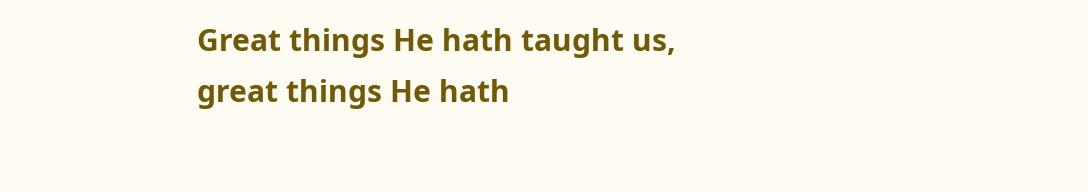Great things He hath taught us, great things He hath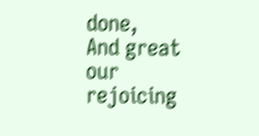done,
And great our rejoicing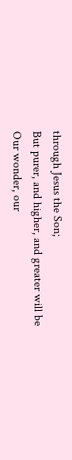through Jesus the Son;
But purer, and higher, and greater will be
Our wonder, our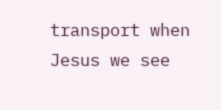transport when Jesus we see